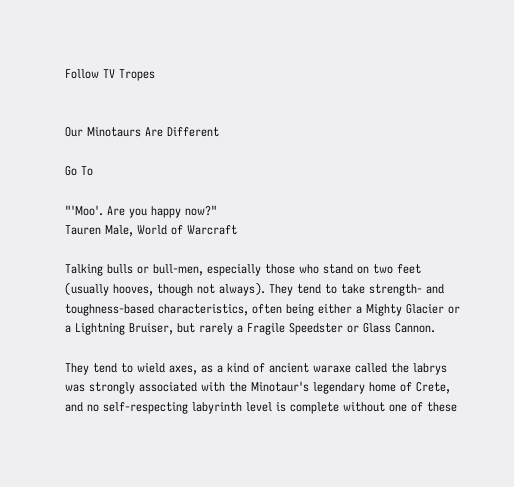Follow TV Tropes


Our Minotaurs Are Different

Go To

"'Moo'. Are you happy now?"
Tauren Male, World of Warcraft

Talking bulls or bull-men, especially those who stand on two feet (usually hooves, though not always). They tend to take strength- and toughness-based characteristics, often being either a Mighty Glacier or a Lightning Bruiser, but rarely a Fragile Speedster or Glass Cannon.

They tend to wield axes, as a kind of ancient waraxe called the labrys was strongly associated with the Minotaur's legendary home of Crete, and no self-respecting labyrinth level is complete without one of these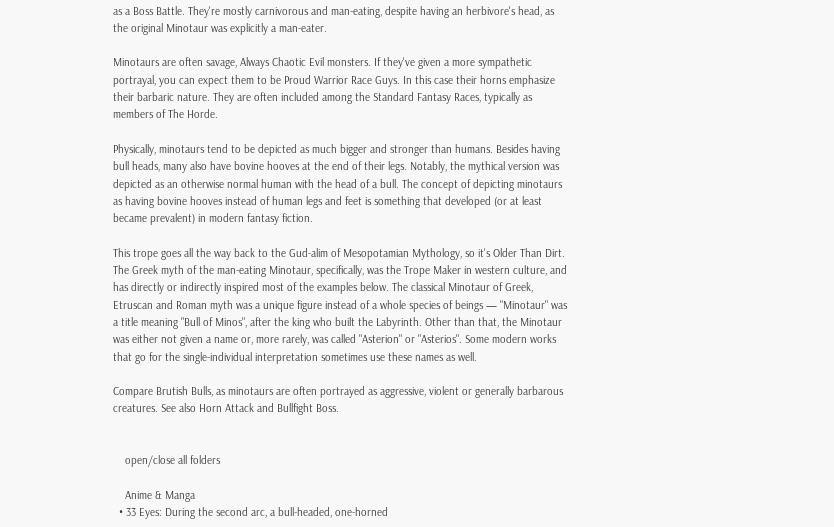as a Boss Battle. They're mostly carnivorous and man-eating, despite having an herbivore's head, as the original Minotaur was explicitly a man-eater.

Minotaurs are often savage, Always Chaotic Evil monsters. If they've given a more sympathetic portrayal, you can expect them to be Proud Warrior Race Guys. In this case their horns emphasize their barbaric nature. They are often included among the Standard Fantasy Races, typically as members of The Horde.

Physically, minotaurs tend to be depicted as much bigger and stronger than humans. Besides having bull heads, many also have bovine hooves at the end of their legs. Notably, the mythical version was depicted as an otherwise normal human with the head of a bull. The concept of depicting minotaurs as having bovine hooves instead of human legs and feet is something that developed (or at least became prevalent) in modern fantasy fiction.

This trope goes all the way back to the Gud-alim of Mesopotamian Mythology, so it's Older Than Dirt. The Greek myth of the man-eating Minotaur, specifically, was the Trope Maker in western culture, and has directly or indirectly inspired most of the examples below. The classical Minotaur of Greek, Etruscan and Roman myth was a unique figure instead of a whole species of beings — "Minotaur" was a title meaning "Bull of Minos", after the king who built the Labyrinth. Other than that, the Minotaur was either not given a name or, more rarely, was called "Asterion" or "Asterios". Some modern works that go for the single-individual interpretation sometimes use these names as well.

Compare Brutish Bulls, as minotaurs are often portrayed as aggressive, violent or generally barbarous creatures. See also Horn Attack and Bullfight Boss.


    open/close all folders

    Anime & Manga
  • 33 Eyes: During the second arc, a bull-headed, one-horned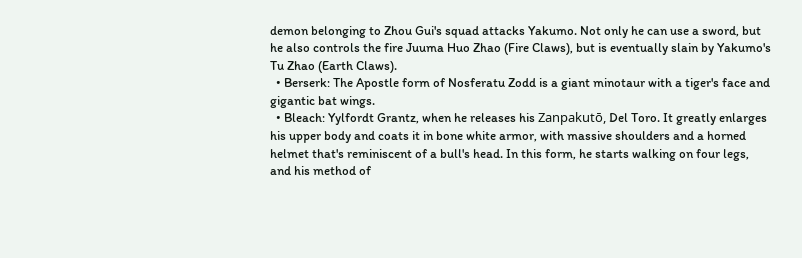demon belonging to Zhou Gui's squad attacks Yakumo. Not only he can use a sword, but he also controls the fire Juuma Huo Zhao (Fire Claws), but is eventually slain by Yakumo's Tu Zhao (Earth Claws).
  • Berserk: The Apostle form of Nosferatu Zodd is a giant minotaur with a tiger's face and gigantic bat wings.
  • Bleach: Yylfordt Grantz, when he releases his Zanpakutō, Del Toro. It greatly enlarges his upper body and coats it in bone white armor, with massive shoulders and a horned helmet that's reminiscent of a bull's head. In this form, he starts walking on four legs, and his method of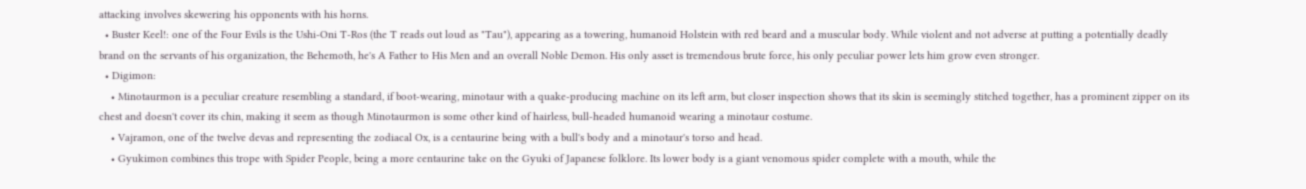attacking involves skewering his opponents with his horns.
  • Buster Keel!: one of the Four Evils is the Ushi-Oni T-Ros (the T reads out loud as "Tau"), appearing as a towering, humanoid Holstein with red beard and a muscular body. While violent and not adverse at putting a potentially deadly brand on the servants of his organization, the Behemoth, he's A Father to His Men and an overall Noble Demon. His only asset is tremendous brute force, his only peculiar power lets him grow even stronger.
  • Digimon:
    • Minotaurmon is a peculiar creature resembling a standard, if boot-wearing, minotaur with a quake-producing machine on its left arm, but closer inspection shows that its skin is seemingly stitched together, has a prominent zipper on its chest and doesn't cover its chin, making it seem as though Minotaurmon is some other kind of hairless, bull-headed humanoid wearing a minotaur costume.
    • Vajramon, one of the twelve devas and representing the zodiacal Ox, is a centaurine being with a bull's body and a minotaur's torso and head.
    • Gyukimon combines this trope with Spider People, being a more centaurine take on the Gyuki of Japanese folklore. Its lower body is a giant venomous spider complete with a mouth, while the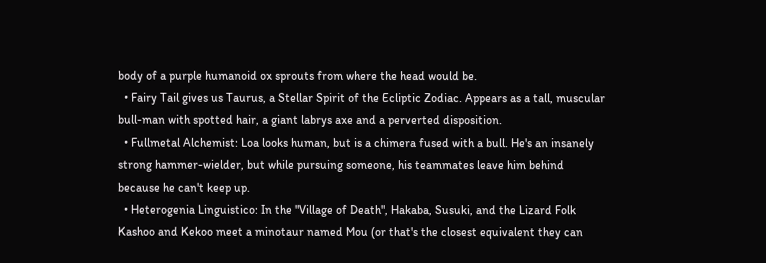body of a purple humanoid ox sprouts from where the head would be.
  • Fairy Tail gives us Taurus, a Stellar Spirit of the Ecliptic Zodiac. Appears as a tall, muscular bull-man with spotted hair, a giant labrys axe and a perverted disposition.
  • Fullmetal Alchemist: Loa looks human, but is a chimera fused with a bull. He's an insanely strong hammer-wielder, but while pursuing someone, his teammates leave him behind because he can't keep up.
  • Heterogenia Linguistico: In the "Village of Death", Hakaba, Susuki, and the Lizard Folk Kashoo and Kekoo meet a minotaur named Mou (or that's the closest equivalent they can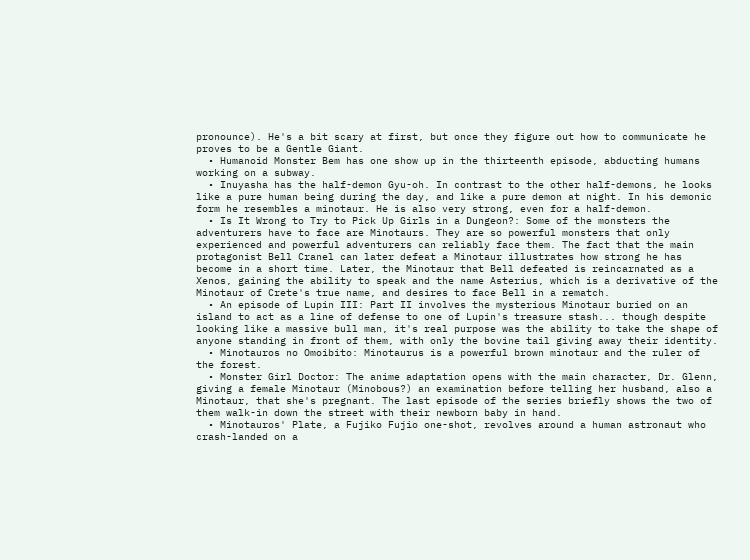pronounce). He's a bit scary at first, but once they figure out how to communicate he proves to be a Gentle Giant.
  • Humanoid Monster Bem has one show up in the thirteenth episode, abducting humans working on a subway.
  • Inuyasha has the half-demon Gyu-oh. In contrast to the other half-demons, he looks like a pure human being during the day, and like a pure demon at night. In his demonic form he resembles a minotaur. He is also very strong, even for a half-demon.
  • Is It Wrong to Try to Pick Up Girls in a Dungeon?: Some of the monsters the adventurers have to face are Minotaurs. They are so powerful monsters that only experienced and powerful adventurers can reliably face them. The fact that the main protagonist Bell Cranel can later defeat a Minotaur illustrates how strong he has become in a short time. Later, the Minotaur that Bell defeated is reincarnated as a Xenos, gaining the ability to speak and the name Asterius, which is a derivative of the Minotaur of Crete's true name, and desires to face Bell in a rematch.
  • An episode of Lupin III: Part II involves the mysterious Minotaur buried on an island to act as a line of defense to one of Lupin's treasure stash... though despite looking like a massive bull man, it's real purpose was the ability to take the shape of anyone standing in front of them, with only the bovine tail giving away their identity.
  • Minotauros no Omoibito: Minotaurus is a powerful brown minotaur and the ruler of the forest.
  • Monster Girl Doctor: The anime adaptation opens with the main character, Dr. Glenn, giving a female Minotaur (Minobous?) an examination before telling her husband, also a Minotaur, that she's pregnant. The last episode of the series briefly shows the two of them walk-in down the street with their newborn baby in hand.
  • Minotauros' Plate, a Fujiko Fujio one-shot, revolves around a human astronaut who crash-landed on a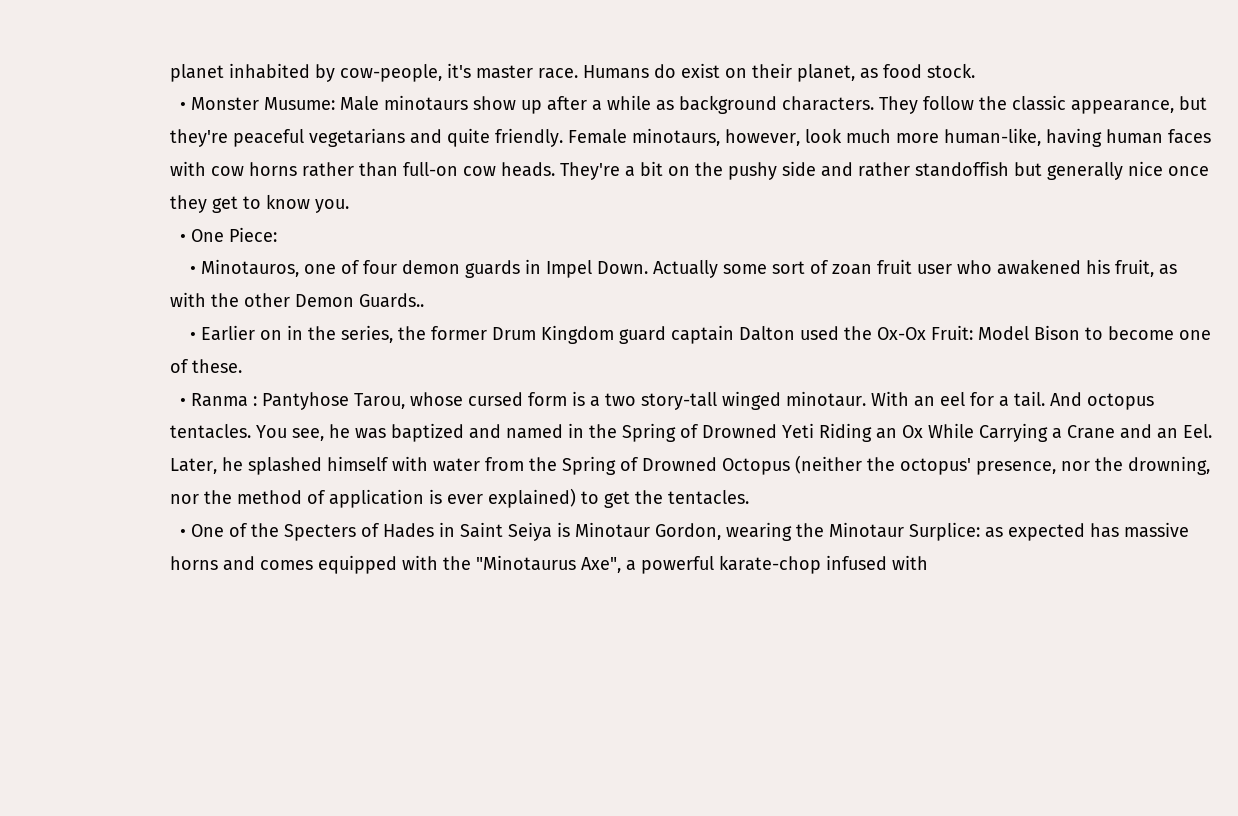planet inhabited by cow-people, it's master race. Humans do exist on their planet, as food stock.
  • Monster Musume: Male minotaurs show up after a while as background characters. They follow the classic appearance, but they're peaceful vegetarians and quite friendly. Female minotaurs, however, look much more human-like, having human faces with cow horns rather than full-on cow heads. They're a bit on the pushy side and rather standoffish but generally nice once they get to know you.
  • One Piece:
    • Minotauros, one of four demon guards in Impel Down. Actually some sort of zoan fruit user who awakened his fruit, as with the other Demon Guards..
    • Earlier on in the series, the former Drum Kingdom guard captain Dalton used the Ox-Ox Fruit: Model Bison to become one of these.
  • Ranma : Pantyhose Tarou, whose cursed form is a two story-tall winged minotaur. With an eel for a tail. And octopus tentacles. You see, he was baptized and named in the Spring of Drowned Yeti Riding an Ox While Carrying a Crane and an Eel. Later, he splashed himself with water from the Spring of Drowned Octopus (neither the octopus' presence, nor the drowning, nor the method of application is ever explained) to get the tentacles.
  • One of the Specters of Hades in Saint Seiya is Minotaur Gordon, wearing the Minotaur Surplice: as expected has massive horns and comes equipped with the "Minotaurus Axe", a powerful karate-chop infused with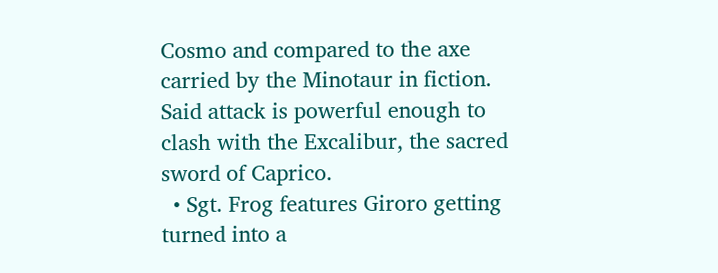Cosmo and compared to the axe carried by the Minotaur in fiction. Said attack is powerful enough to clash with the Excalibur, the sacred sword of Caprico.
  • Sgt. Frog features Giroro getting turned into a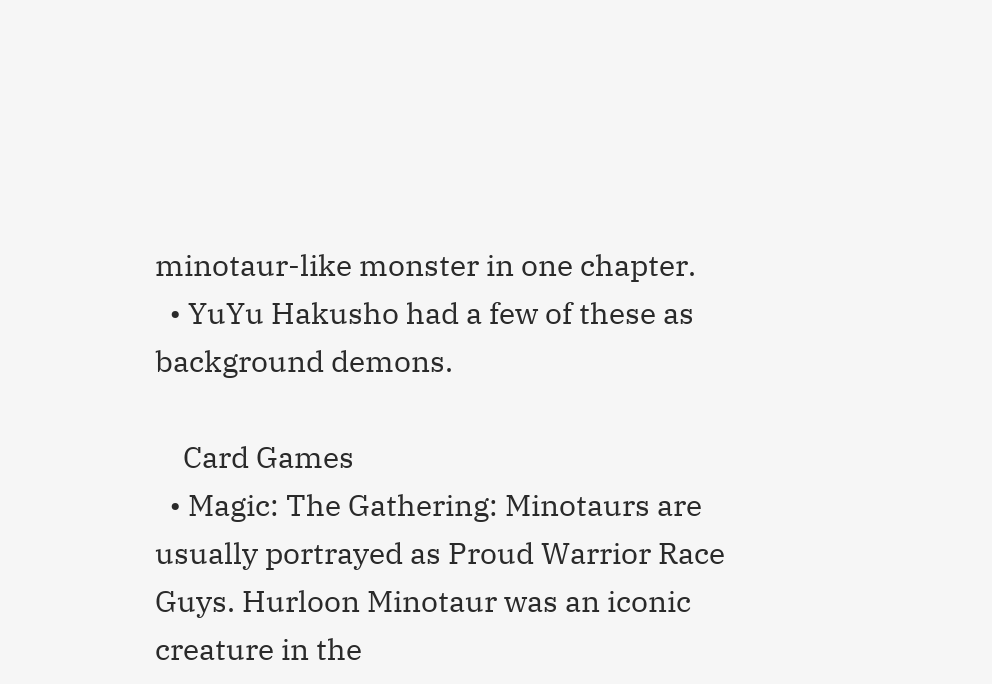minotaur-like monster in one chapter.
  • YuYu Hakusho had a few of these as background demons.

    Card Games
  • Magic: The Gathering: Minotaurs are usually portrayed as Proud Warrior Race Guys. Hurloon Minotaur was an iconic creature in the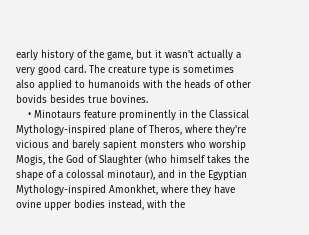early history of the game, but it wasn't actually a very good card. The creature type is sometimes also applied to humanoids with the heads of other bovids besides true bovines.
    • Minotaurs feature prominently in the Classical Mythology-inspired plane of Theros, where they're vicious and barely sapient monsters who worship Mogis, the God of Slaughter (who himself takes the shape of a colossal minotaur), and in the Egyptian Mythology-inspired Amonkhet, where they have ovine upper bodies instead, with the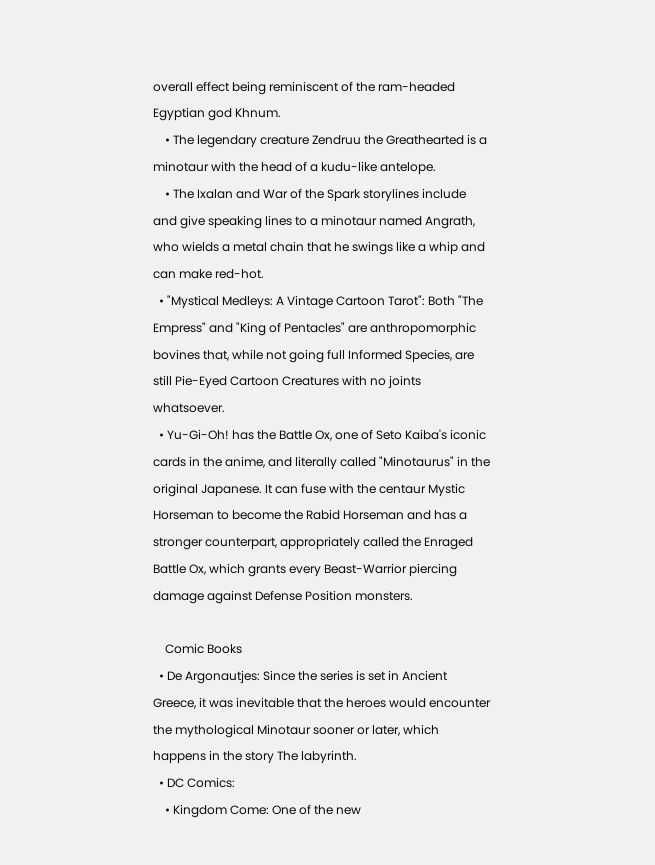overall effect being reminiscent of the ram-headed Egyptian god Khnum.
    • The legendary creature Zendruu the Greathearted is a minotaur with the head of a kudu-like antelope.
    • The Ixalan and War of the Spark storylines include and give speaking lines to a minotaur named Angrath, who wields a metal chain that he swings like a whip and can make red-hot.
  • "Mystical Medleys: A Vintage Cartoon Tarot": Both "The Empress" and "King of Pentacles" are anthropomorphic bovines that, while not going full Informed Species, are still Pie-Eyed Cartoon Creatures with no joints whatsoever.
  • Yu-Gi-Oh! has the Battle Ox, one of Seto Kaiba's iconic cards in the anime, and literally called "Minotaurus" in the original Japanese. It can fuse with the centaur Mystic Horseman to become the Rabid Horseman and has a stronger counterpart, appropriately called the Enraged Battle Ox, which grants every Beast-Warrior piercing damage against Defense Position monsters.

    Comic Books
  • De Argonautjes: Since the series is set in Ancient Greece, it was inevitable that the heroes would encounter the mythological Minotaur sooner or later, which happens in the story The labyrinth.
  • DC Comics:
    • Kingdom Come: One of the new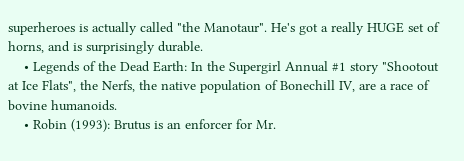superheroes is actually called "the Manotaur". He's got a really HUGE set of horns, and is surprisingly durable.
    • Legends of the Dead Earth: In the Supergirl Annual #1 story "Shootout at Ice Flats", the Nerfs, the native population of Bonechill IV, are a race of bovine humanoids.
    • Robin (1993): Brutus is an enforcer for Mr.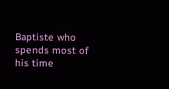Baptiste who spends most of his time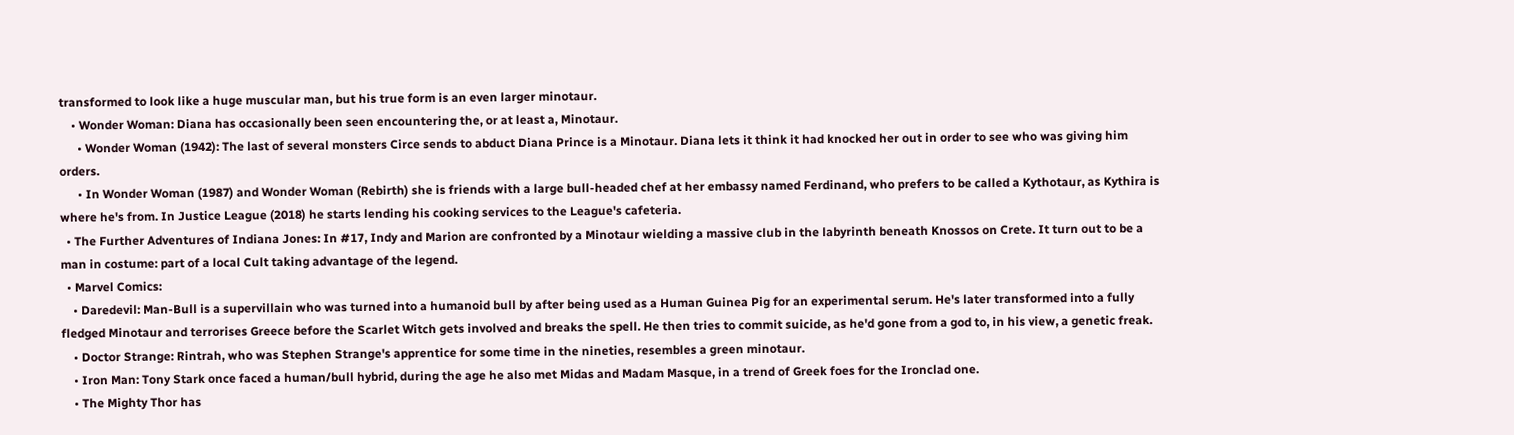transformed to look like a huge muscular man, but his true form is an even larger minotaur.
    • Wonder Woman: Diana has occasionally been seen encountering the, or at least a, Minotaur.
      • Wonder Woman (1942): The last of several monsters Circe sends to abduct Diana Prince is a Minotaur. Diana lets it think it had knocked her out in order to see who was giving him orders.
      • In Wonder Woman (1987) and Wonder Woman (Rebirth) she is friends with a large bull-headed chef at her embassy named Ferdinand, who prefers to be called a Kythotaur, as Kythira is where he's from. In Justice League (2018) he starts lending his cooking services to the League's cafeteria.
  • The Further Adventures of Indiana Jones: In #17, Indy and Marion are confronted by a Minotaur wielding a massive club in the labyrinth beneath Knossos on Crete. It turn out to be a man in costume: part of a local Cult taking advantage of the legend.
  • Marvel Comics:
    • Daredevil: Man-Bull is a supervillain who was turned into a humanoid bull by after being used as a Human Guinea Pig for an experimental serum. He's later transformed into a fully fledged Minotaur and terrorises Greece before the Scarlet Witch gets involved and breaks the spell. He then tries to commit suicide, as he'd gone from a god to, in his view, a genetic freak.
    • Doctor Strange: Rintrah, who was Stephen Strange's apprentice for some time in the nineties, resembles a green minotaur.
    • Iron Man: Tony Stark once faced a human/bull hybrid, during the age he also met Midas and Madam Masque, in a trend of Greek foes for the Ironclad one.
    • The Mighty Thor has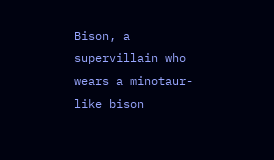Bison, a supervillain who wears a minotaur-like bison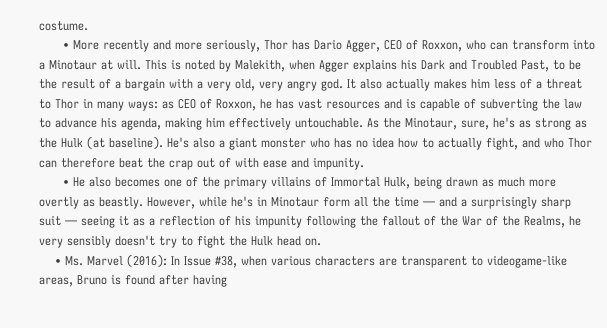costume.
      • More recently and more seriously, Thor has Dario Agger, CEO of Roxxon, who can transform into a Minotaur at will. This is noted by Malekith, when Agger explains his Dark and Troubled Past, to be the result of a bargain with a very old, very angry god. It also actually makes him less of a threat to Thor in many ways: as CEO of Roxxon, he has vast resources and is capable of subverting the law to advance his agenda, making him effectively untouchable. As the Minotaur, sure, he's as strong as the Hulk (at baseline). He's also a giant monster who has no idea how to actually fight, and who Thor can therefore beat the crap out of with ease and impunity.
      • He also becomes one of the primary villains of Immortal Hulk, being drawn as much more overtly as beastly. However, while he's in Minotaur form all the time — and a surprisingly sharp suit — seeing it as a reflection of his impunity following the fallout of the War of the Realms, he very sensibly doesn't try to fight the Hulk head on.
    • Ms. Marvel (2016): In Issue #38, when various characters are transparent to videogame-like areas, Bruno is found after having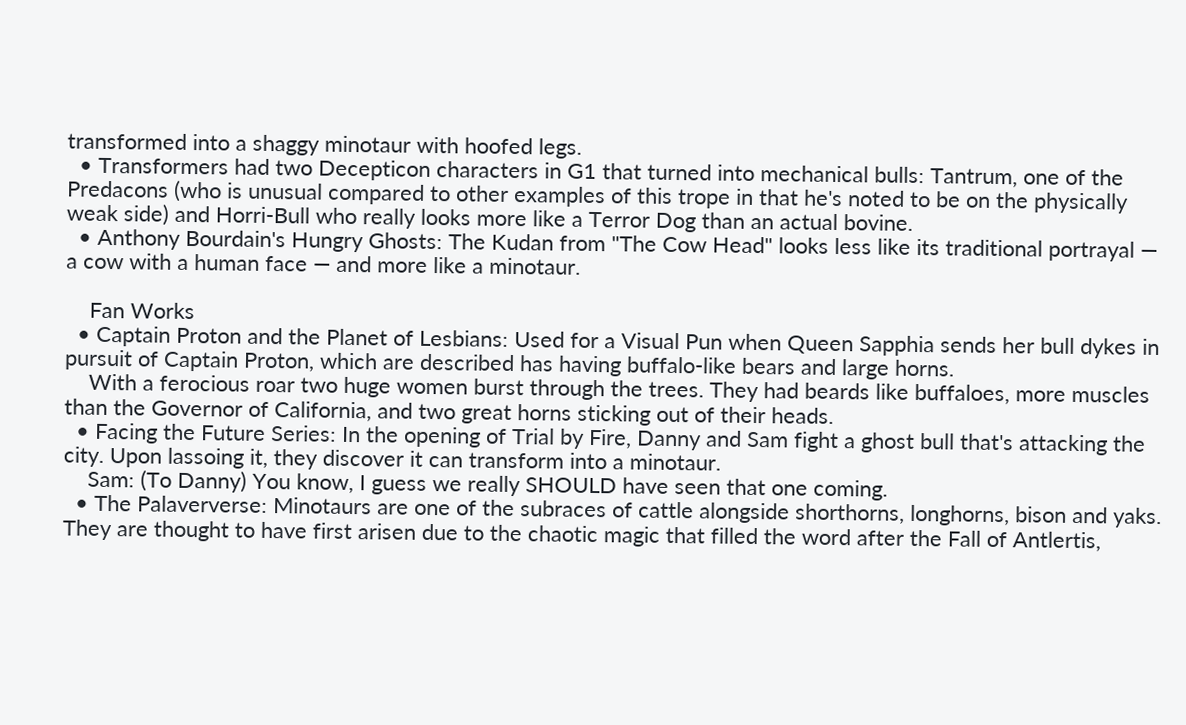transformed into a shaggy minotaur with hoofed legs.
  • Transformers had two Decepticon characters in G1 that turned into mechanical bulls: Tantrum, one of the Predacons (who is unusual compared to other examples of this trope in that he's noted to be on the physically weak side) and Horri-Bull who really looks more like a Terror Dog than an actual bovine.
  • Anthony Bourdain's Hungry Ghosts: The Kudan from "The Cow Head" looks less like its traditional portrayal — a cow with a human face — and more like a minotaur.

    Fan Works
  • Captain Proton and the Planet of Lesbians: Used for a Visual Pun when Queen Sapphia sends her bull dykes in pursuit of Captain Proton, which are described has having buffalo-like bears and large horns.
    With a ferocious roar two huge women burst through the trees. They had beards like buffaloes, more muscles than the Governor of California, and two great horns sticking out of their heads.
  • Facing the Future Series: In the opening of Trial by Fire, Danny and Sam fight a ghost bull that's attacking the city. Upon lassoing it, they discover it can transform into a minotaur.
    Sam: (To Danny) You know, I guess we really SHOULD have seen that one coming.
  • The Palaververse: Minotaurs are one of the subraces of cattle alongside shorthorns, longhorns, bison and yaks. They are thought to have first arisen due to the chaotic magic that filled the word after the Fall of Antlertis,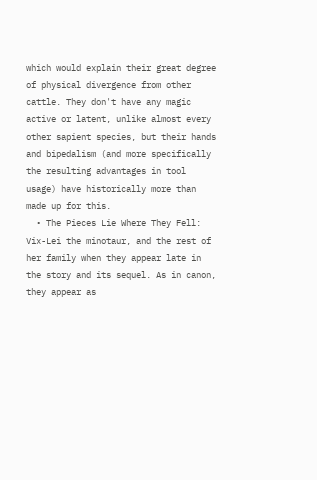which would explain their great degree of physical divergence from other cattle. They don't have any magic active or latent, unlike almost every other sapient species, but their hands and bipedalism (and more specifically the resulting advantages in tool usage) have historically more than made up for this.
  • The Pieces Lie Where They Fell: Vix-Lei the minotaur, and the rest of her family when they appear late in the story and its sequel. As in canon, they appear as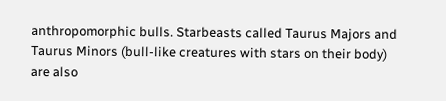anthropomorphic bulls. Starbeasts called Taurus Majors and Taurus Minors (bull-like creatures with stars on their body) are also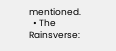mentioned.
  • The Rainsverse: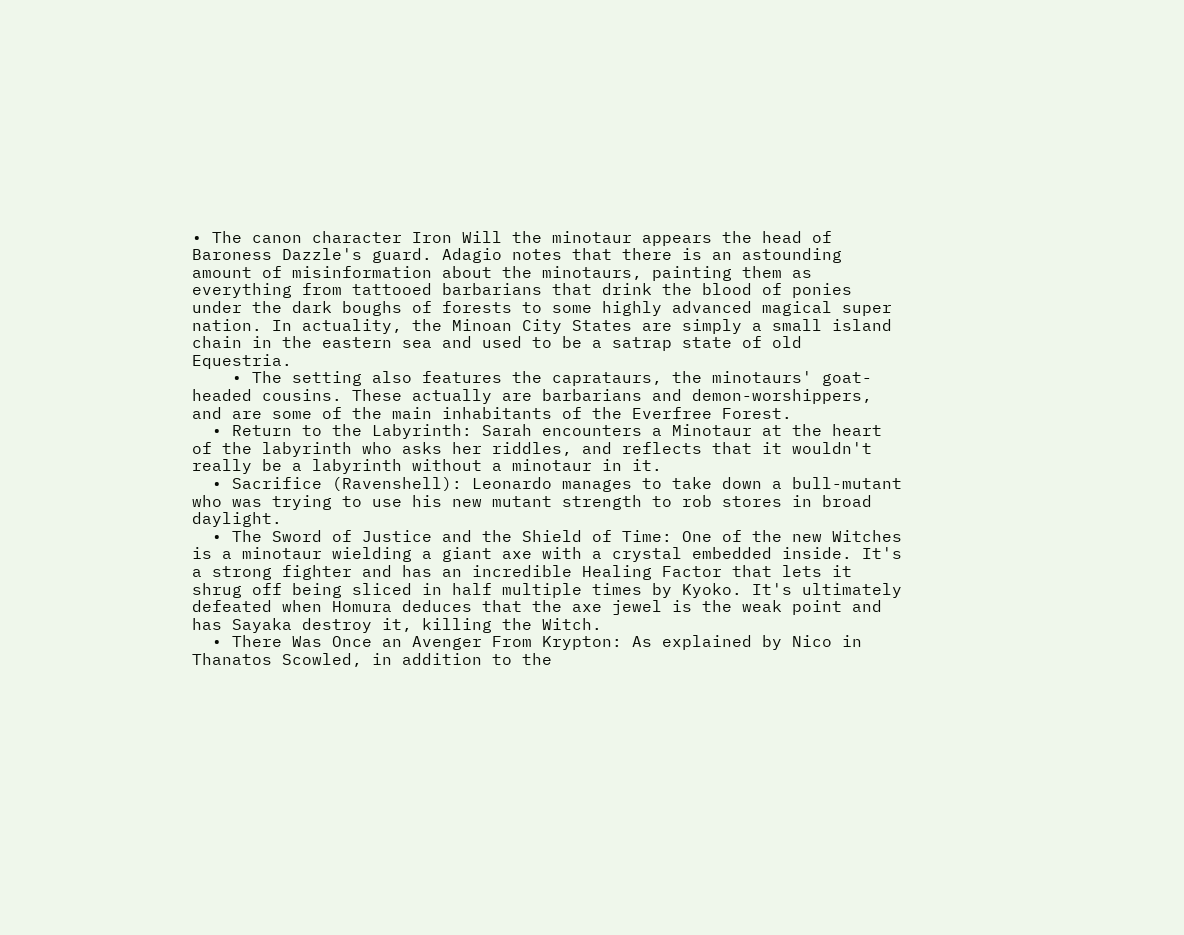• The canon character Iron Will the minotaur appears the head of Baroness Dazzle's guard. Adagio notes that there is an astounding amount of misinformation about the minotaurs, painting them as everything from tattooed barbarians that drink the blood of ponies under the dark boughs of forests to some highly advanced magical super nation. In actuality, the Minoan City States are simply a small island chain in the eastern sea and used to be a satrap state of old Equestria.
    • The setting also features the caprataurs, the minotaurs' goat-headed cousins. These actually are barbarians and demon-worshippers, and are some of the main inhabitants of the Everfree Forest.
  • Return to the Labyrinth: Sarah encounters a Minotaur at the heart of the labyrinth who asks her riddles, and reflects that it wouldn't really be a labyrinth without a minotaur in it.
  • Sacrifice (Ravenshell): Leonardo manages to take down a bull-mutant who was trying to use his new mutant strength to rob stores in broad daylight.
  • The Sword of Justice and the Shield of Time: One of the new Witches is a minotaur wielding a giant axe with a crystal embedded inside. It's a strong fighter and has an incredible Healing Factor that lets it shrug off being sliced in half multiple times by Kyoko. It's ultimately defeated when Homura deduces that the axe jewel is the weak point and has Sayaka destroy it, killing the Witch.
  • There Was Once an Avenger From Krypton: As explained by Nico in Thanatos Scowled, in addition to the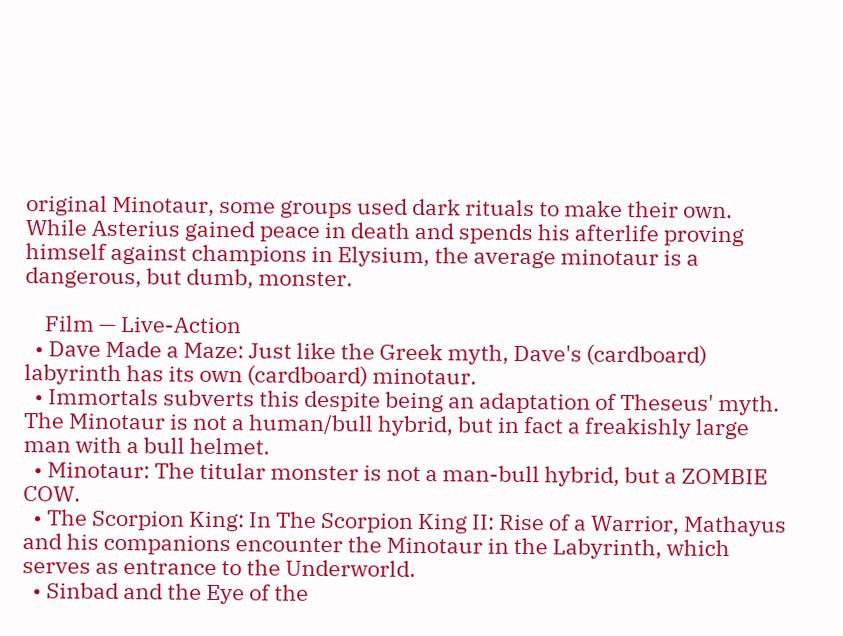original Minotaur, some groups used dark rituals to make their own. While Asterius gained peace in death and spends his afterlife proving himself against champions in Elysium, the average minotaur is a dangerous, but dumb, monster.

    Film — Live-Action
  • Dave Made a Maze: Just like the Greek myth, Dave's (cardboard) labyrinth has its own (cardboard) minotaur.
  • Immortals subverts this despite being an adaptation of Theseus' myth. The Minotaur is not a human/bull hybrid, but in fact a freakishly large man with a bull helmet.
  • Minotaur: The titular monster is not a man-bull hybrid, but a ZOMBIE COW.
  • The Scorpion King: In The Scorpion King II: Rise of a Warrior, Mathayus and his companions encounter the Minotaur in the Labyrinth, which serves as entrance to the Underworld.
  • Sinbad and the Eye of the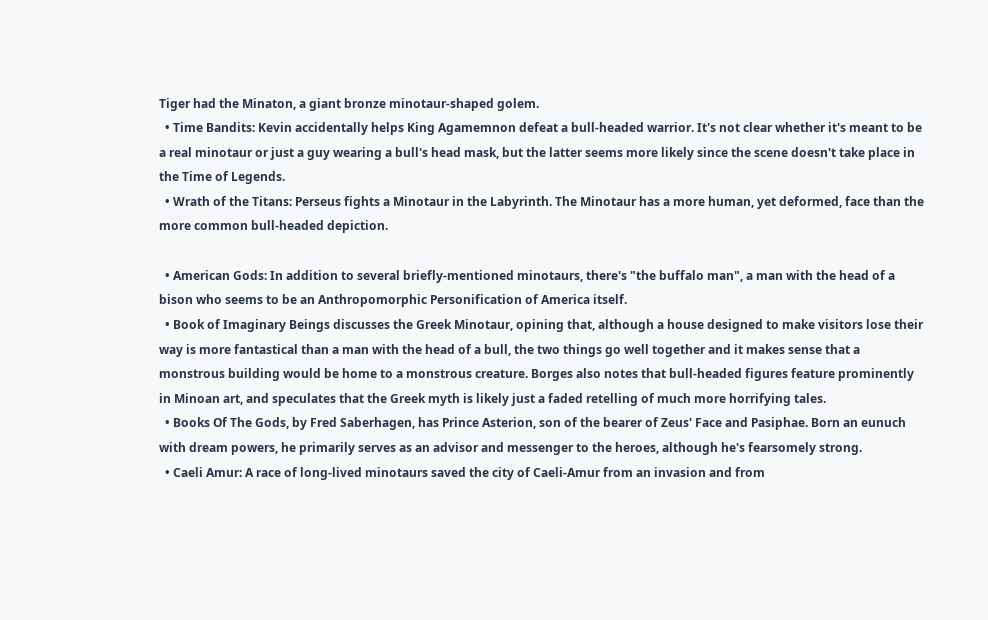Tiger had the Minaton, a giant bronze minotaur-shaped golem.
  • Time Bandits: Kevin accidentally helps King Agamemnon defeat a bull-headed warrior. It's not clear whether it's meant to be a real minotaur or just a guy wearing a bull's head mask, but the latter seems more likely since the scene doesn't take place in the Time of Legends.
  • Wrath of the Titans: Perseus fights a Minotaur in the Labyrinth. The Minotaur has a more human, yet deformed, face than the more common bull-headed depiction.

  • American Gods: In addition to several briefly-mentioned minotaurs, there's "the buffalo man", a man with the head of a bison who seems to be an Anthropomorphic Personification of America itself.
  • Book of Imaginary Beings discusses the Greek Minotaur, opining that, although a house designed to make visitors lose their way is more fantastical than a man with the head of a bull, the two things go well together and it makes sense that a monstrous building would be home to a monstrous creature. Borges also notes that bull-headed figures feature prominently in Minoan art, and speculates that the Greek myth is likely just a faded retelling of much more horrifying tales.
  • Books Of The Gods, by Fred Saberhagen, has Prince Asterion, son of the bearer of Zeus' Face and Pasiphae. Born an eunuch with dream powers, he primarily serves as an advisor and messenger to the heroes, although he's fearsomely strong.
  • Caeli Amur: A race of long-lived minotaurs saved the city of Caeli-Amur from an invasion and from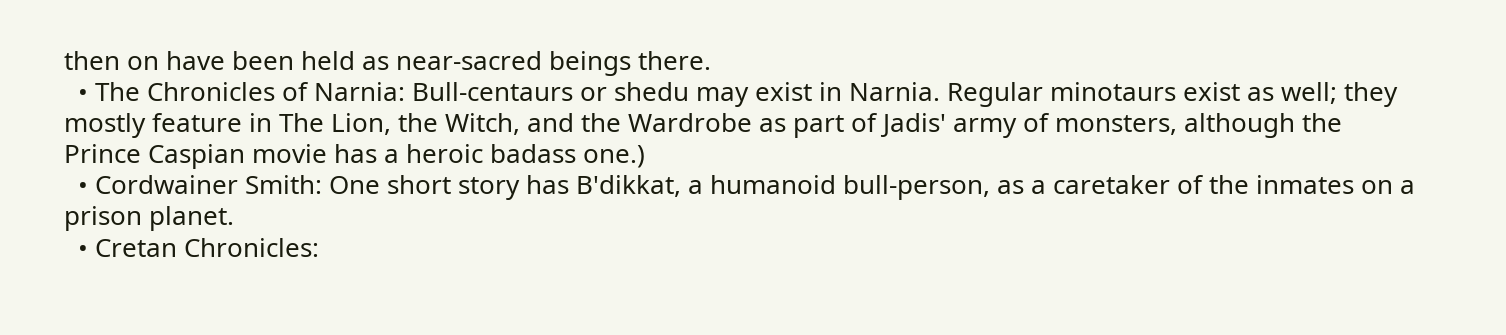then on have been held as near-sacred beings there.
  • The Chronicles of Narnia: Bull-centaurs or shedu may exist in Narnia. Regular minotaurs exist as well; they mostly feature in The Lion, the Witch, and the Wardrobe as part of Jadis' army of monsters, although the Prince Caspian movie has a heroic badass one.)
  • Cordwainer Smith: One short story has B'dikkat, a humanoid bull-person, as a caretaker of the inmates on a prison planet.
  • Cretan Chronicles: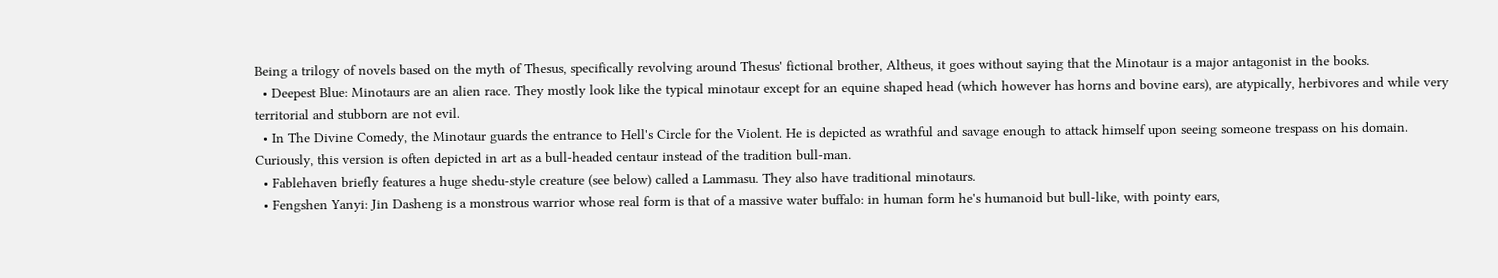Being a trilogy of novels based on the myth of Thesus, specifically revolving around Thesus' fictional brother, Altheus, it goes without saying that the Minotaur is a major antagonist in the books.
  • Deepest Blue: Minotaurs are an alien race. They mostly look like the typical minotaur except for an equine shaped head (which however has horns and bovine ears), are atypically, herbivores and while very territorial and stubborn are not evil.
  • In The Divine Comedy, the Minotaur guards the entrance to Hell's Circle for the Violent. He is depicted as wrathful and savage enough to attack himself upon seeing someone trespass on his domain. Curiously, this version is often depicted in art as a bull-headed centaur instead of the tradition bull-man.
  • Fablehaven briefly features a huge shedu-style creature (see below) called a Lammasu. They also have traditional minotaurs.
  • Fengshen Yanyi: Jin Dasheng is a monstrous warrior whose real form is that of a massive water buffalo: in human form he's humanoid but bull-like, with pointy ears,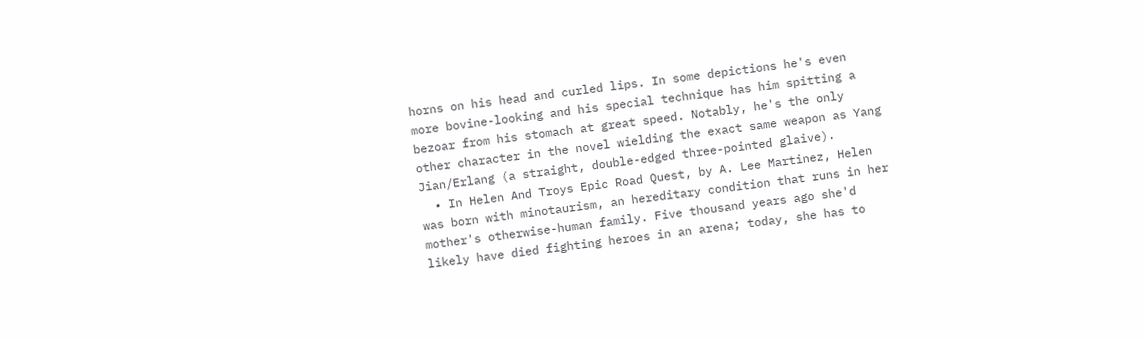horns on his head and curled lips. In some depictions he's even more bovine-looking and his special technique has him spitting a bezoar from his stomach at great speed. Notably, he's the only other character in the novel wielding the exact same weapon as Yang Jian/Erlang (a straight, double-edged three-pointed glaive).
  • In Helen And Troys Epic Road Quest, by A. Lee Martinez, Helen was born with minotaurism, an hereditary condition that runs in her mother's otherwise-human family. Five thousand years ago she'd likely have died fighting heroes in an arena; today, she has to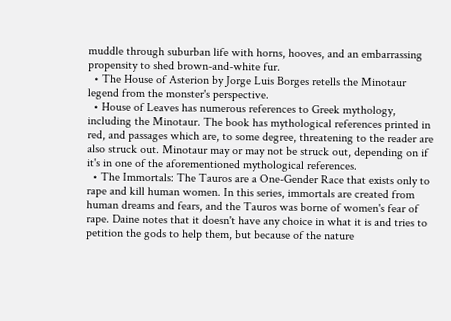muddle through suburban life with horns, hooves, and an embarrassing propensity to shed brown-and-white fur.
  • The House of Asterion by Jorge Luis Borges retells the Minotaur legend from the monster's perspective.
  • House of Leaves has numerous references to Greek mythology, including the Minotaur. The book has mythological references printed in red, and passages which are, to some degree, threatening to the reader are also struck out. Minotaur may or may not be struck out, depending on if it's in one of the aforementioned mythological references.
  • The Immortals: The Tauros are a One-Gender Race that exists only to rape and kill human women. In this series, immortals are created from human dreams and fears, and the Tauros was borne of women's fear of rape. Daine notes that it doesn't have any choice in what it is and tries to petition the gods to help them, but because of the nature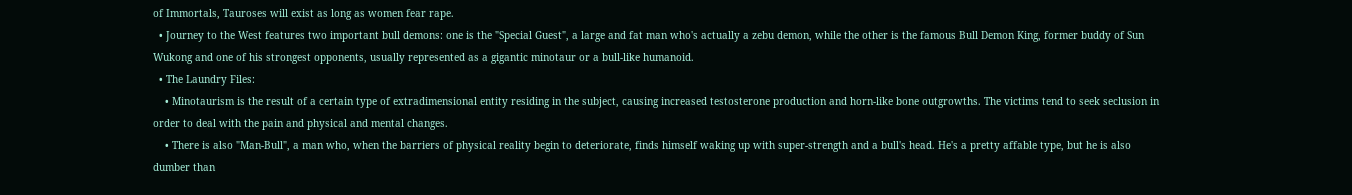of Immortals, Tauroses will exist as long as women fear rape.
  • Journey to the West features two important bull demons: one is the "Special Guest", a large and fat man who's actually a zebu demon, while the other is the famous Bull Demon King, former buddy of Sun Wukong and one of his strongest opponents, usually represented as a gigantic minotaur or a bull-like humanoid.
  • The Laundry Files:
    • Minotaurism is the result of a certain type of extradimensional entity residing in the subject, causing increased testosterone production and horn-like bone outgrowths. The victims tend to seek seclusion in order to deal with the pain and physical and mental changes.
    • There is also "Man-Bull", a man who, when the barriers of physical reality begin to deteriorate, finds himself waking up with super-strength and a bull's head. He's a pretty affable type, but he is also dumber than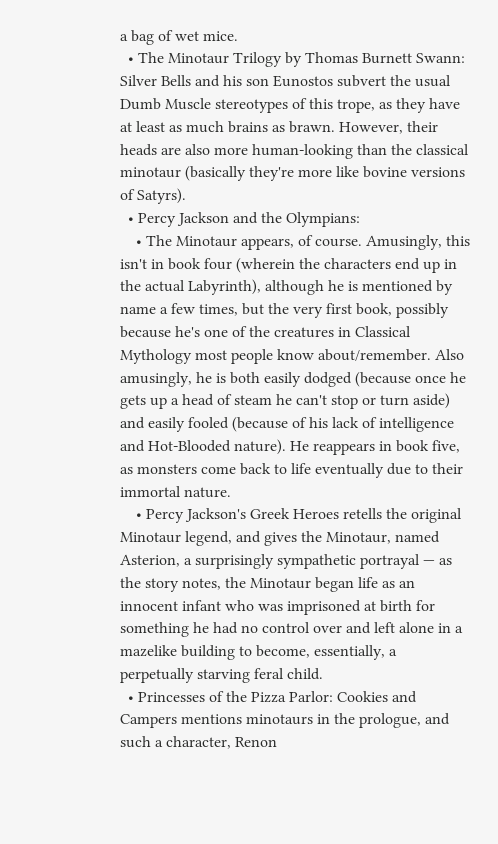a bag of wet mice.
  • The Minotaur Trilogy by Thomas Burnett Swann: Silver Bells and his son Eunostos subvert the usual Dumb Muscle stereotypes of this trope, as they have at least as much brains as brawn. However, their heads are also more human-looking than the classical minotaur (basically they're more like bovine versions of Satyrs).
  • Percy Jackson and the Olympians:
    • The Minotaur appears, of course. Amusingly, this isn't in book four (wherein the characters end up in the actual Labyrinth), although he is mentioned by name a few times, but the very first book, possibly because he's one of the creatures in Classical Mythology most people know about/remember. Also amusingly, he is both easily dodged (because once he gets up a head of steam he can't stop or turn aside) and easily fooled (because of his lack of intelligence and Hot-Blooded nature). He reappears in book five, as monsters come back to life eventually due to their immortal nature.
    • Percy Jackson's Greek Heroes retells the original Minotaur legend, and gives the Minotaur, named Asterion, a surprisingly sympathetic portrayal — as the story notes, the Minotaur began life as an innocent infant who was imprisoned at birth for something he had no control over and left alone in a mazelike building to become, essentially, a perpetually starving feral child.
  • Princesses of the Pizza Parlor: Cookies and Campers mentions minotaurs in the prologue, and such a character, Renon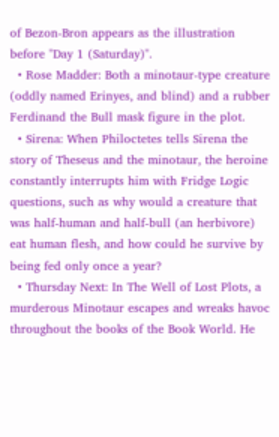of Bezon-Bron appears as the illustration before "Day 1 (Saturday)".
  • Rose Madder: Both a minotaur-type creature (oddly named Erinyes, and blind) and a rubber Ferdinand the Bull mask figure in the plot.
  • Sirena: When Philoctetes tells Sirena the story of Theseus and the minotaur, the heroine constantly interrupts him with Fridge Logic questions, such as why would a creature that was half-human and half-bull (an herbivore) eat human flesh, and how could he survive by being fed only once a year?
  • Thursday Next: In The Well of Lost Plots, a murderous Minotaur escapes and wreaks havoc throughout the books of the Book World. He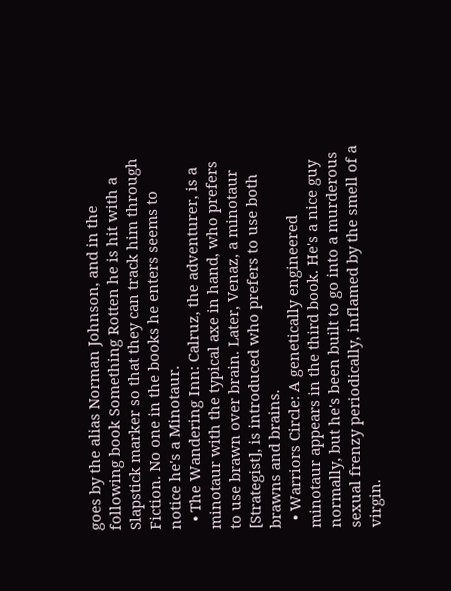goes by the alias Norman Johnson, and in the following book Something Rotten he is hit with a Slapstick marker so that they can track him through Fiction. No one in the books he enters seems to notice he's a Minotaur.
  • The Wandering Inn: Calruz, the adventurer, is a minotaur with the typical axe in hand, who prefers to use brawn over brain. Later, Venaz, a minotaur [Strategist], is introduced who prefers to use both brawns and brains.
  • Warriors Circle: A genetically engineered minotaur appears in the third book. He's a nice guy normally, but he's been built to go into a murderous sexual frenzy periodically, inflamed by the smell of a virgin.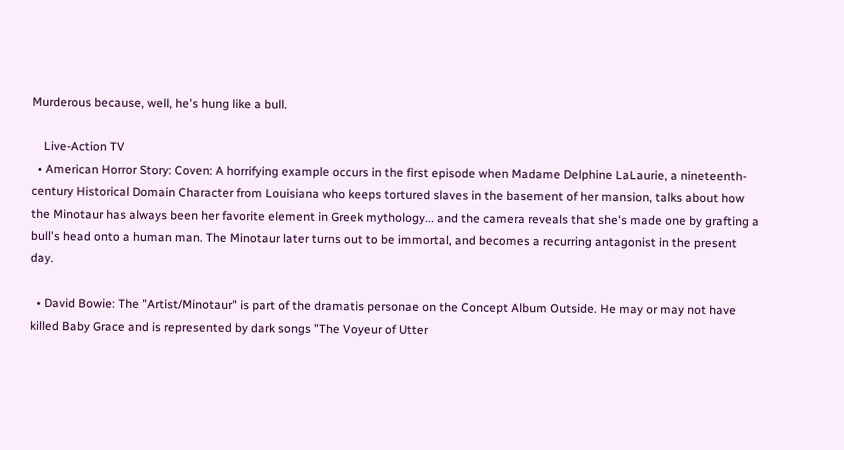Murderous because, well, he's hung like a bull.

    Live-Action TV
  • American Horror Story: Coven: A horrifying example occurs in the first episode when Madame Delphine LaLaurie, a nineteenth-century Historical Domain Character from Louisiana who keeps tortured slaves in the basement of her mansion, talks about how the Minotaur has always been her favorite element in Greek mythology... and the camera reveals that she's made one by grafting a bull's head onto a human man. The Minotaur later turns out to be immortal, and becomes a recurring antagonist in the present day.

  • David Bowie: The "Artist/Minotaur" is part of the dramatis personae on the Concept Album Outside. He may or may not have killed Baby Grace and is represented by dark songs "The Voyeur of Utter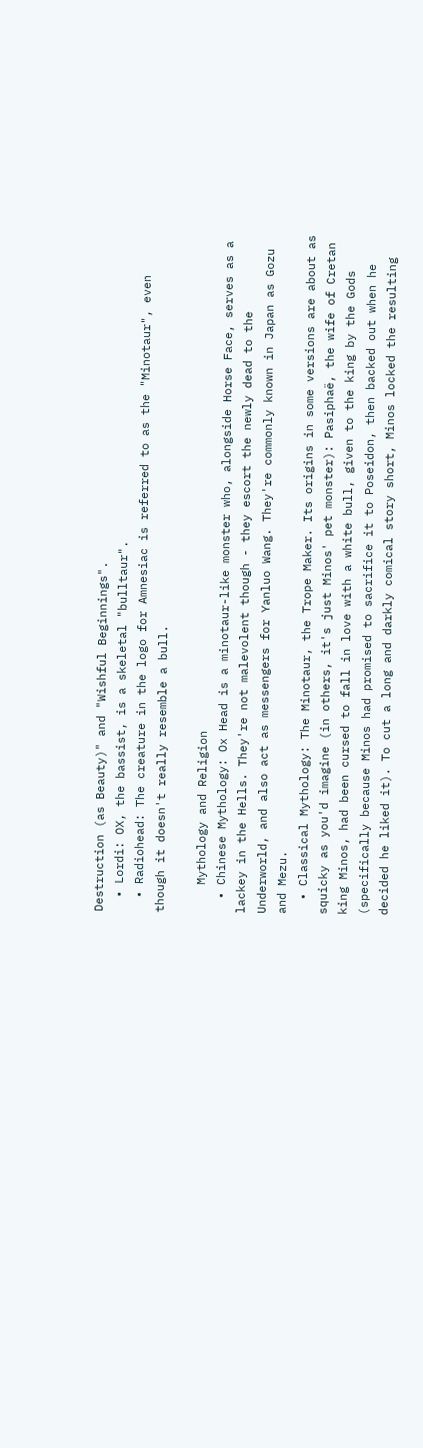Destruction (as Beauty)" and "Wishful Beginnings".
  • Lordi: OX, the bassist, is a skeletal "bulltaur".
  • Radiohead: The creature in the logo for Amnesiac is referred to as the "Minotaur", even though it doesn't really resemble a bull.

    Mythology and Religion
  • Chinese Mythology: Ox Head is a minotaur-like monster who, alongside Horse Face, serves as a lackey in the Hells. They're not malevolent though - they escort the newly dead to the Underworld, and also act as messengers for Yanluo Wang. They're commonly known in Japan as Gozu and Mezu.
  • Classical Mythology: The Minotaur, the Trope Maker. Its origins in some versions are about as squicky as you'd imagine (in others, it's just Minos' pet monster): Pasiphaë, the wife of Cretan king Minos, had been cursed to fall in love with a white bull, given to the king by the Gods (specifically because Minos had promised to sacrifice it to Poseidon, then backed out when he decided he liked it). To cut a long and darkly comical story short, Minos locked the resulting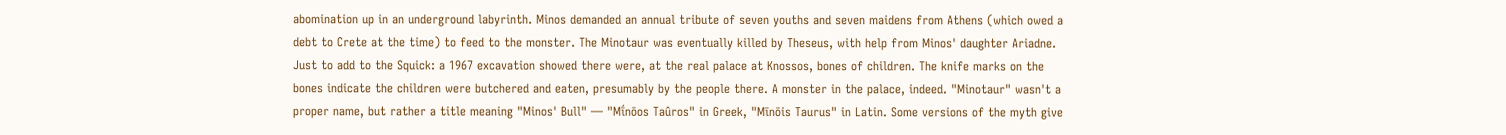abomination up in an underground labyrinth. Minos demanded an annual tribute of seven youths and seven maidens from Athens (which owed a debt to Crete at the time) to feed to the monster. The Minotaur was eventually killed by Theseus, with help from Minos' daughter Ariadne. Just to add to the Squick: a 1967 excavation showed there were, at the real palace at Knossos, bones of children. The knife marks on the bones indicate the children were butchered and eaten, presumably by the people there. A monster in the palace, indeed. "Minotaur" wasn't a proper name, but rather a title meaning "Minos' Bull" — "Mī́nōos Taûros" in Greek, "Mīnōis Taurus" in Latin. Some versions of the myth give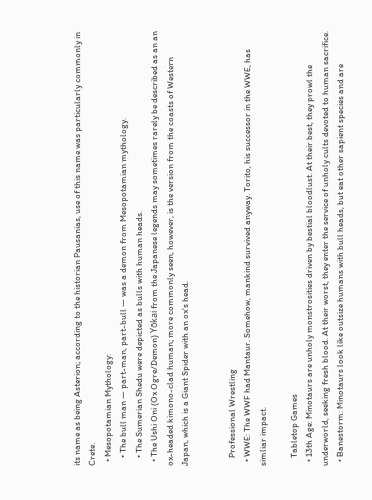its name as being Asterion; according to the historian Pausanias, use of this name was particularly commonly in Crete.
  • Mesopotamian Mythology:
    • The bull man — part-man, part-bull — was a demon from Mesopotamian mythology.
    • The Sumerian Shedu were depicted as bulls with human heads.
  • The Ushi Oni (Ox Ogre/Demon) Yōkai from the Japanese legends may sometimes rarely be described as an an ox-headed kimono-clad human; more commonly seen, however, is the version from the coasts of Western Japan, which is a Giant Spider with an ox's head.


    Professional Wrestling
  • WWE: The WWF had Mantaur. Somehow, mankind survived anyway. Torito, his successor in the WWE, has simliar impact.

    Tabletop Games
  • 13th Age: Minotaurs are unholy monstrosities driven by bestial bloodlust. At their best, they prowl the underworld, seeking fresh blood. At their worst, they enter the service of unholy cults devoted to human sacrifice.
  • Banestorm: Minotaurs look like outsize humans with bull heads, but eat other sapient species and are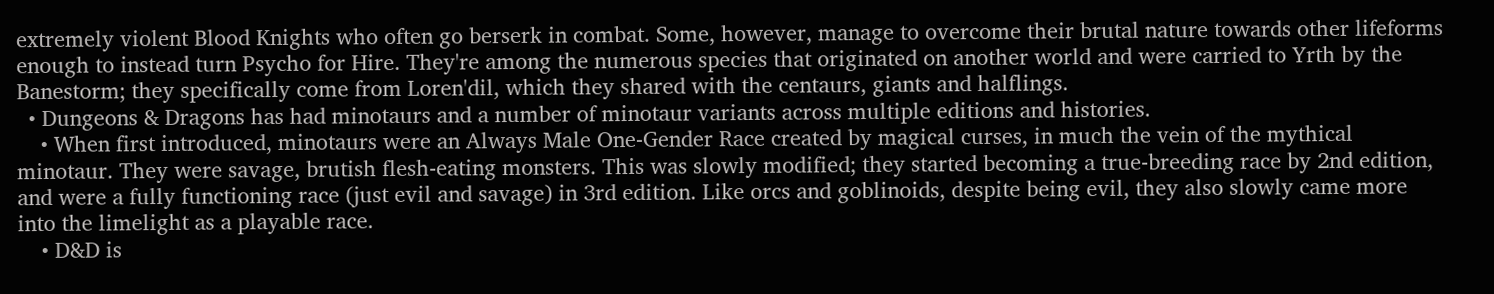extremely violent Blood Knights who often go berserk in combat. Some, however, manage to overcome their brutal nature towards other lifeforms enough to instead turn Psycho for Hire. They're among the numerous species that originated on another world and were carried to Yrth by the Banestorm; they specifically come from Loren'dil, which they shared with the centaurs, giants and halflings.
  • Dungeons & Dragons has had minotaurs and a number of minotaur variants across multiple editions and histories.
    • When first introduced, minotaurs were an Always Male One-Gender Race created by magical curses, in much the vein of the mythical minotaur. They were savage, brutish flesh-eating monsters. This was slowly modified; they started becoming a true-breeding race by 2nd edition, and were a fully functioning race (just evil and savage) in 3rd edition. Like orcs and goblinoids, despite being evil, they also slowly came more into the limelight as a playable race.
    • D&D is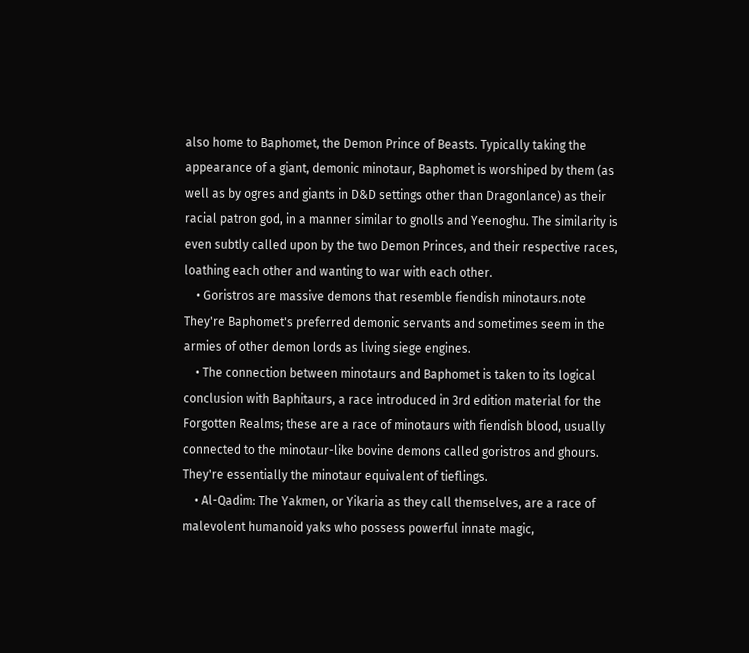also home to Baphomet, the Demon Prince of Beasts. Typically taking the appearance of a giant, demonic minotaur, Baphomet is worshiped by them (as well as by ogres and giants in D&D settings other than Dragonlance) as their racial patron god, in a manner similar to gnolls and Yeenoghu. The similarity is even subtly called upon by the two Demon Princes, and their respective races, loathing each other and wanting to war with each other.
    • Goristros are massive demons that resemble fiendish minotaurs.note  They're Baphomet's preferred demonic servants and sometimes seem in the armies of other demon lords as living siege engines.
    • The connection between minotaurs and Baphomet is taken to its logical conclusion with Baphitaurs, a race introduced in 3rd edition material for the Forgotten Realms; these are a race of minotaurs with fiendish blood, usually connected to the minotaur-like bovine demons called goristros and ghours. They're essentially the minotaur equivalent of tieflings.
    • Al-Qadim: The Yakmen, or Yikaria as they call themselves, are a race of malevolent humanoid yaks who possess powerful innate magic,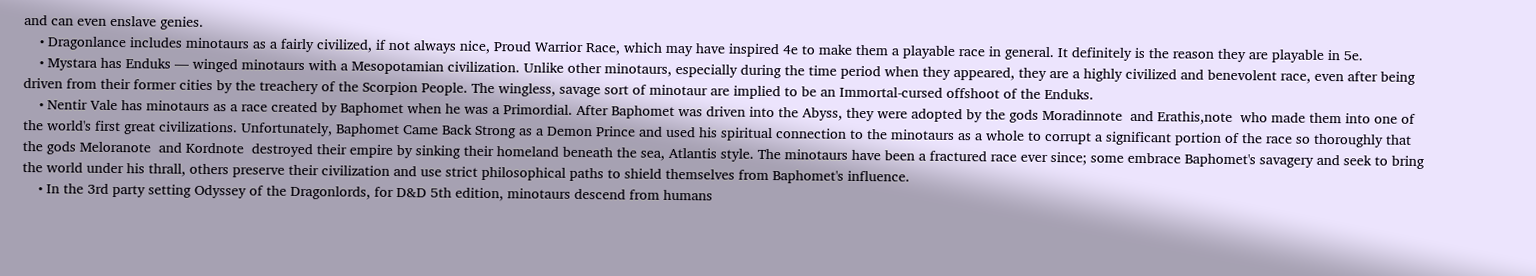and can even enslave genies.
    • Dragonlance includes minotaurs as a fairly civilized, if not always nice, Proud Warrior Race, which may have inspired 4e to make them a playable race in general. It definitely is the reason they are playable in 5e.
    • Mystara has Enduks — winged minotaurs with a Mesopotamian civilization. Unlike other minotaurs, especially during the time period when they appeared, they are a highly civilized and benevolent race, even after being driven from their former cities by the treachery of the Scorpion People. The wingless, savage sort of minotaur are implied to be an Immortal-cursed offshoot of the Enduks.
    • Nentir Vale has minotaurs as a race created by Baphomet when he was a Primordial. After Baphomet was driven into the Abyss, they were adopted by the gods Moradinnote  and Erathis,note  who made them into one of the world's first great civilizations. Unfortunately, Baphomet Came Back Strong as a Demon Prince and used his spiritual connection to the minotaurs as a whole to corrupt a significant portion of the race so thoroughly that the gods Meloranote  and Kordnote  destroyed their empire by sinking their homeland beneath the sea, Atlantis style. The minotaurs have been a fractured race ever since; some embrace Baphomet's savagery and seek to bring the world under his thrall, others preserve their civilization and use strict philosophical paths to shield themselves from Baphomet's influence.
    • In the 3rd party setting Odyssey of the Dragonlords, for D&D 5th edition, minotaurs descend from humans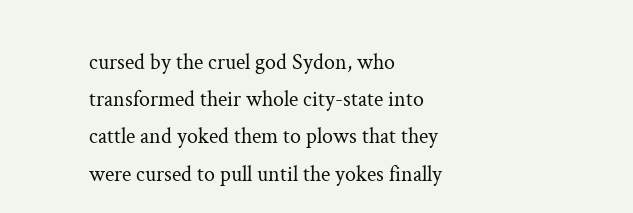cursed by the cruel god Sydon, who transformed their whole city-state into cattle and yoked them to plows that they were cursed to pull until the yokes finally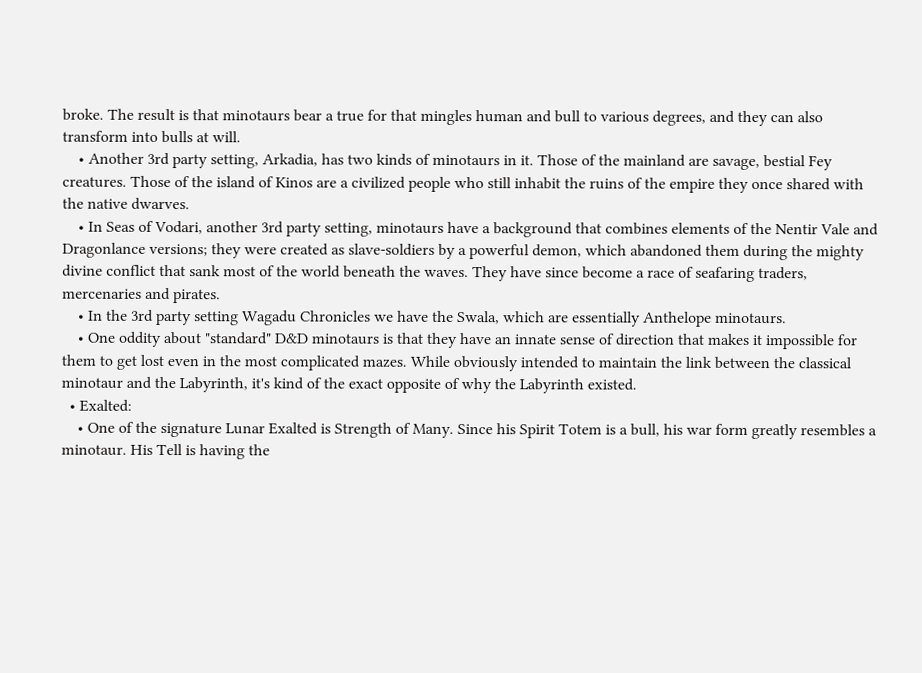broke. The result is that minotaurs bear a true for that mingles human and bull to various degrees, and they can also transform into bulls at will.
    • Another 3rd party setting, Arkadia, has two kinds of minotaurs in it. Those of the mainland are savage, bestial Fey creatures. Those of the island of Kinos are a civilized people who still inhabit the ruins of the empire they once shared with the native dwarves.
    • In Seas of Vodari, another 3rd party setting, minotaurs have a background that combines elements of the Nentir Vale and Dragonlance versions; they were created as slave-soldiers by a powerful demon, which abandoned them during the mighty divine conflict that sank most of the world beneath the waves. They have since become a race of seafaring traders, mercenaries and pirates.
    • In the 3rd party setting Wagadu Chronicles we have the Swala, which are essentially Anthelope minotaurs.
    • One oddity about "standard" D&D minotaurs is that they have an innate sense of direction that makes it impossible for them to get lost even in the most complicated mazes. While obviously intended to maintain the link between the classical minotaur and the Labyrinth, it's kind of the exact opposite of why the Labyrinth existed.
  • Exalted:
    • One of the signature Lunar Exalted is Strength of Many. Since his Spirit Totem is a bull, his war form greatly resembles a minotaur. His Tell is having the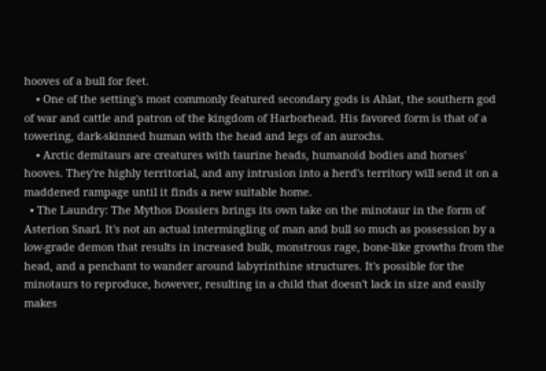hooves of a bull for feet.
    • One of the setting's most commonly featured secondary gods is Ahlat, the southern god of war and cattle and patron of the kingdom of Harborhead. His favored form is that of a towering, dark-skinned human with the head and legs of an aurochs.
    • Arctic demitaurs are creatures with taurine heads, humanoid bodies and horses' hooves. They're highly territorial, and any intrusion into a herd's territory will send it on a maddened rampage until it finds a new suitable home.
  • The Laundry: The Mythos Dossiers brings its own take on the minotaur in the form of Asterion Snarl. It's not an actual intermingling of man and bull so much as possession by a low-grade demon that results in increased bulk, monstrous rage, bone-like growths from the head, and a penchant to wander around labyrinthine structures. It's possible for the minotaurs to reproduce, however, resulting in a child that doesn't lack in size and easily makes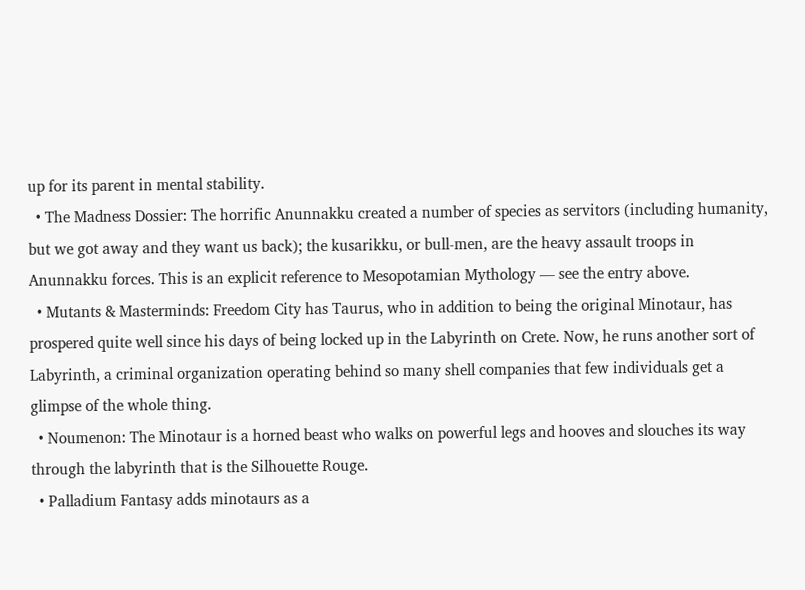up for its parent in mental stability.
  • The Madness Dossier: The horrific Anunnakku created a number of species as servitors (including humanity, but we got away and they want us back); the kusarikku, or bull-men, are the heavy assault troops in Anunnakku forces. This is an explicit reference to Mesopotamian Mythology — see the entry above.
  • Mutants & Masterminds: Freedom City has Taurus, who in addition to being the original Minotaur, has prospered quite well since his days of being locked up in the Labyrinth on Crete. Now, he runs another sort of Labyrinth, a criminal organization operating behind so many shell companies that few individuals get a glimpse of the whole thing.
  • Noumenon: The Minotaur is a horned beast who walks on powerful legs and hooves and slouches its way through the labyrinth that is the Silhouette Rouge.
  • Palladium Fantasy adds minotaurs as a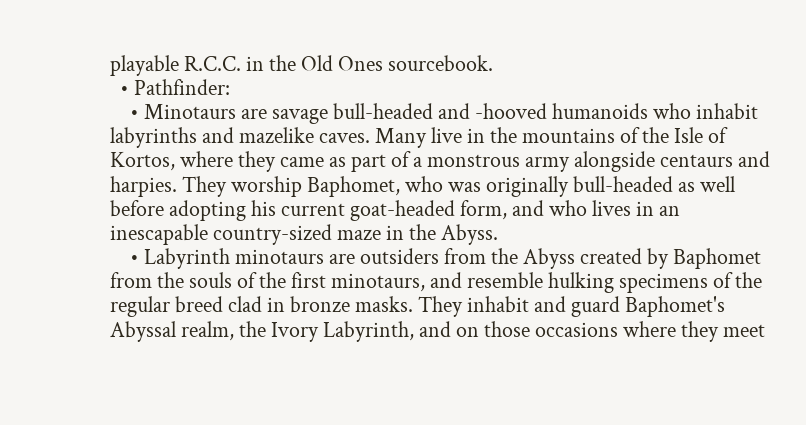playable R.C.C. in the Old Ones sourcebook.
  • Pathfinder:
    • Minotaurs are savage bull-headed and -hooved humanoids who inhabit labyrinths and mazelike caves. Many live in the mountains of the Isle of Kortos, where they came as part of a monstrous army alongside centaurs and harpies. They worship Baphomet, who was originally bull-headed as well before adopting his current goat-headed form, and who lives in an inescapable country-sized maze in the Abyss.
    • Labyrinth minotaurs are outsiders from the Abyss created by Baphomet from the souls of the first minotaurs, and resemble hulking specimens of the regular breed clad in bronze masks. They inhabit and guard Baphomet's Abyssal realm, the Ivory Labyrinth, and on those occasions where they meet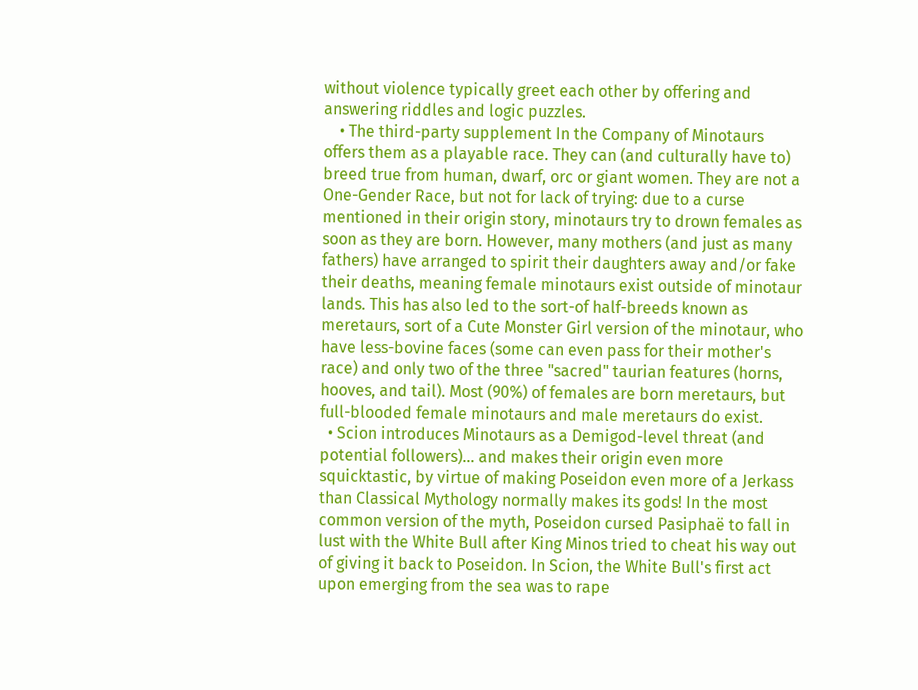without violence typically greet each other by offering and answering riddles and logic puzzles.
    • The third-party supplement In the Company of Minotaurs offers them as a playable race. They can (and culturally have to) breed true from human, dwarf, orc or giant women. They are not a One-Gender Race, but not for lack of trying: due to a curse mentioned in their origin story, minotaurs try to drown females as soon as they are born. However, many mothers (and just as many fathers) have arranged to spirit their daughters away and/or fake their deaths, meaning female minotaurs exist outside of minotaur lands. This has also led to the sort-of half-breeds known as meretaurs, sort of a Cute Monster Girl version of the minotaur, who have less-bovine faces (some can even pass for their mother's race) and only two of the three "sacred" taurian features (horns, hooves, and tail). Most (90%) of females are born meretaurs, but full-blooded female minotaurs and male meretaurs do exist.
  • Scion introduces Minotaurs as a Demigod-level threat (and potential followers)... and makes their origin even more squicktastic, by virtue of making Poseidon even more of a Jerkass than Classical Mythology normally makes its gods! In the most common version of the myth, Poseidon cursed Pasiphaë to fall in lust with the White Bull after King Minos tried to cheat his way out of giving it back to Poseidon. In Scion, the White Bull's first act upon emerging from the sea was to rape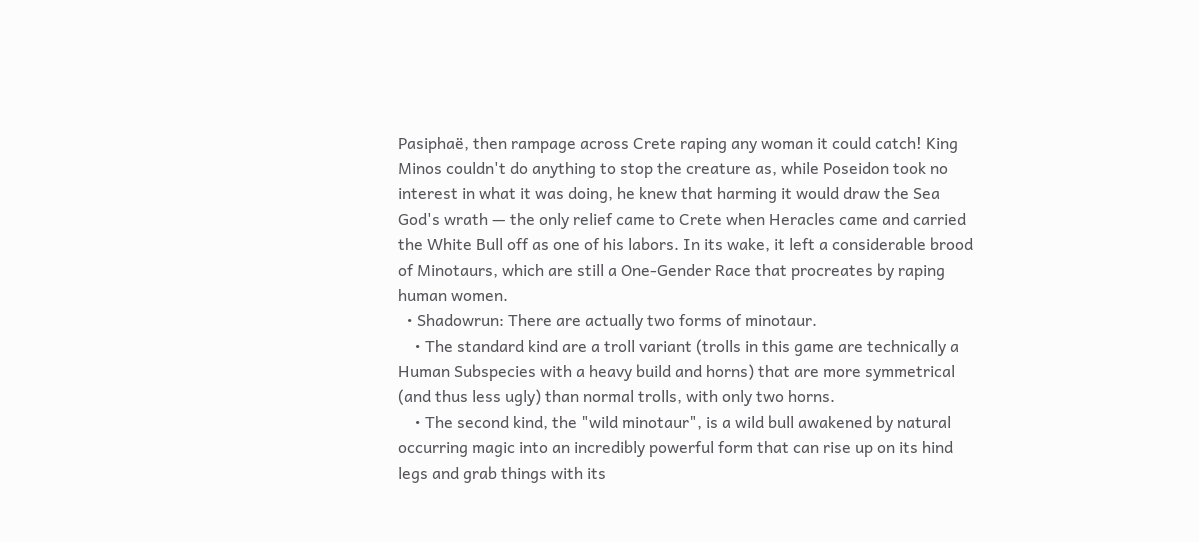Pasiphaë, then rampage across Crete raping any woman it could catch! King Minos couldn't do anything to stop the creature as, while Poseidon took no interest in what it was doing, he knew that harming it would draw the Sea God's wrath — the only relief came to Crete when Heracles came and carried the White Bull off as one of his labors. In its wake, it left a considerable brood of Minotaurs, which are still a One-Gender Race that procreates by raping human women.
  • Shadowrun: There are actually two forms of minotaur.
    • The standard kind are a troll variant (trolls in this game are technically a Human Subspecies with a heavy build and horns) that are more symmetrical (and thus less ugly) than normal trolls, with only two horns.
    • The second kind, the "wild minotaur", is a wild bull awakened by natural occurring magic into an incredibly powerful form that can rise up on its hind legs and grab things with its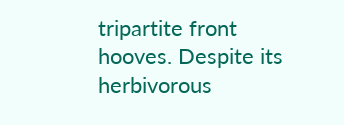tripartite front hooves. Despite its herbivorous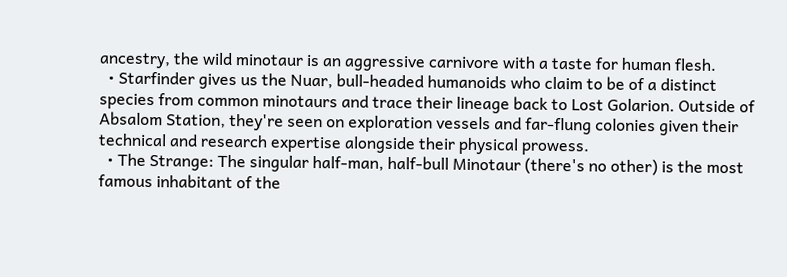ancestry, the wild minotaur is an aggressive carnivore with a taste for human flesh.
  • Starfinder gives us the Nuar, bull-headed humanoids who claim to be of a distinct species from common minotaurs and trace their lineage back to Lost Golarion. Outside of Absalom Station, they're seen on exploration vessels and far-flung colonies given their technical and research expertise alongside their physical prowess.
  • The Strange: The singular half-man, half-bull Minotaur (there's no other) is the most famous inhabitant of the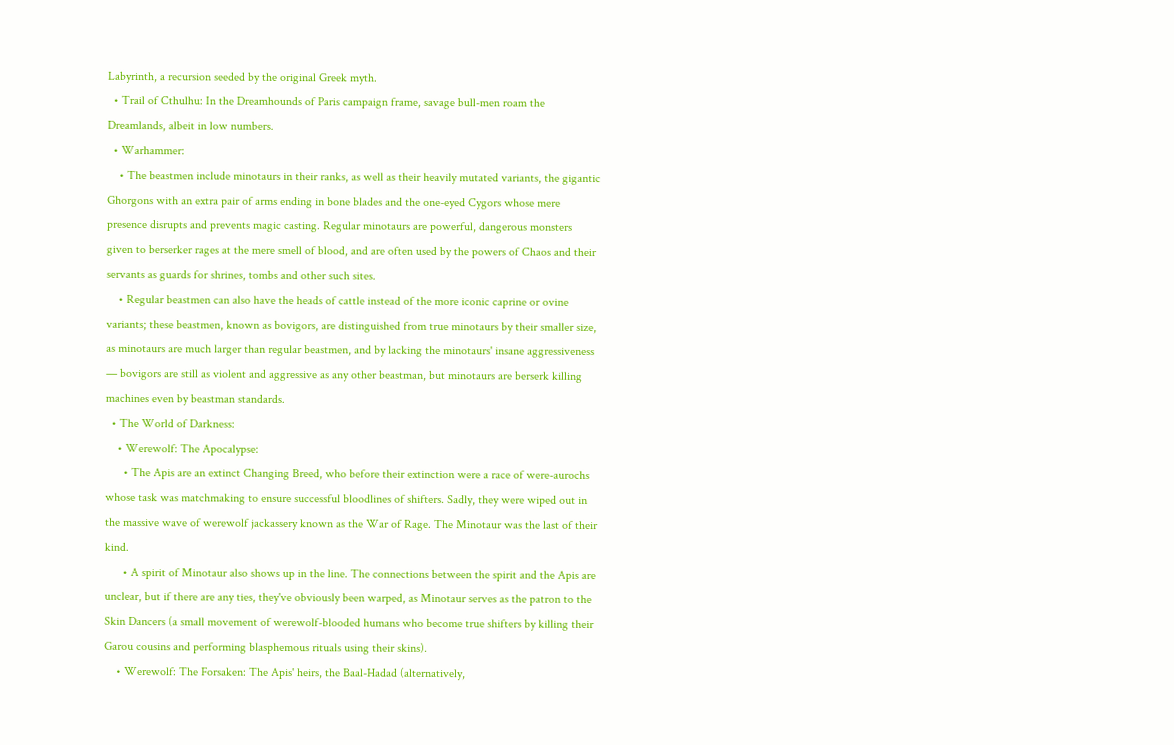Labyrinth, a recursion seeded by the original Greek myth.
  • Trail of Cthulhu: In the Dreamhounds of Paris campaign frame, savage bull-men roam the Dreamlands, albeit in low numbers.
  • Warhammer:
    • The beastmen include minotaurs in their ranks, as well as their heavily mutated variants, the gigantic Ghorgons with an extra pair of arms ending in bone blades and the one-eyed Cygors whose mere presence disrupts and prevents magic casting. Regular minotaurs are powerful, dangerous monsters given to berserker rages at the mere smell of blood, and are often used by the powers of Chaos and their servants as guards for shrines, tombs and other such sites.
    • Regular beastmen can also have the heads of cattle instead of the more iconic caprine or ovine variants; these beastmen, known as bovigors, are distinguished from true minotaurs by their smaller size, as minotaurs are much larger than regular beastmen, and by lacking the minotaurs' insane aggressiveness — bovigors are still as violent and aggressive as any other beastman, but minotaurs are berserk killing machines even by beastman standards.
  • The World of Darkness:
    • Werewolf: The Apocalypse:
      • The Apis are an extinct Changing Breed, who before their extinction were a race of were-aurochs whose task was matchmaking to ensure successful bloodlines of shifters. Sadly, they were wiped out in the massive wave of werewolf jackassery known as the War of Rage. The Minotaur was the last of their kind.
      • A spirit of Minotaur also shows up in the line. The connections between the spirit and the Apis are unclear, but if there are any ties, they've obviously been warped, as Minotaur serves as the patron to the Skin Dancers (a small movement of werewolf-blooded humans who become true shifters by killing their Garou cousins and performing blasphemous rituals using their skins).
    • Werewolf: The Forsaken: The Apis' heirs, the Baal-Hadad (alternatively,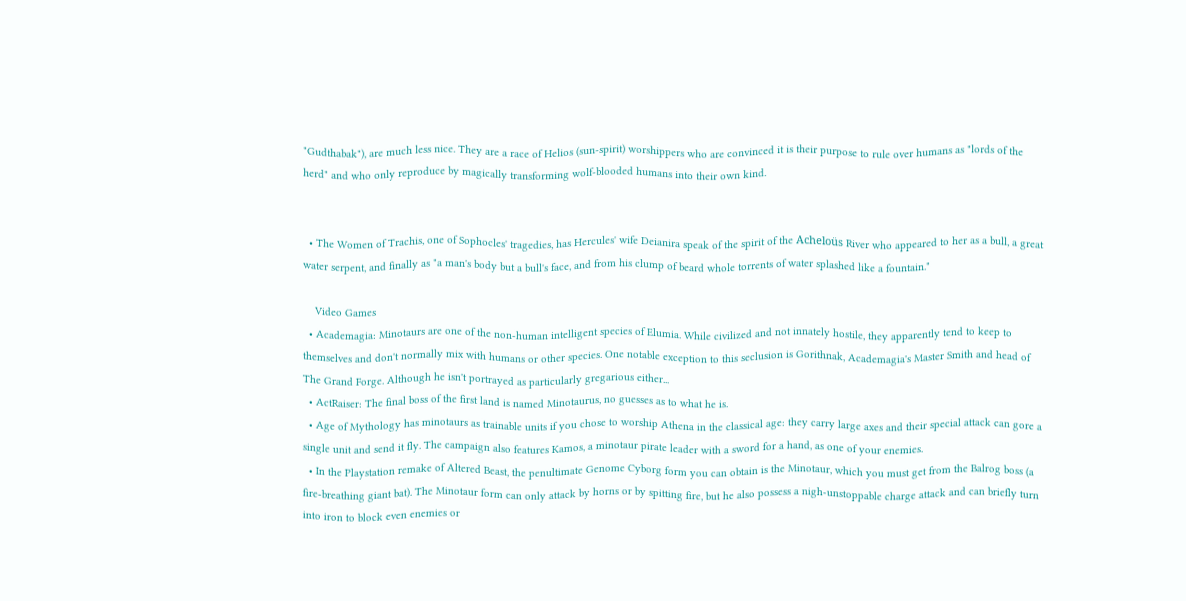"Gudthabak"), are much less nice. They are a race of Helios (sun-spirit) worshippers who are convinced it is their purpose to rule over humans as "lords of the herd" and who only reproduce by magically transforming wolf-blooded humans into their own kind.


  • The Women of Trachis, one of Sophocles' tragedies, has Hercules' wife Deianira speak of the spirit of the Acheloüs River who appeared to her as a bull, a great water serpent, and finally as "a man's body but a bull's face, and from his clump of beard whole torrents of water splashed like a fountain."

    Video Games
  • Academagia: Minotaurs are one of the non-human intelligent species of Elumia. While civilized and not innately hostile, they apparently tend to keep to themselves and don't normally mix with humans or other species. One notable exception to this seclusion is Gorithnak, Academagia's Master Smith and head of The Grand Forge. Although he isn't portrayed as particularly gregarious either...
  • ActRaiser: The final boss of the first land is named Minotaurus, no guesses as to what he is.
  • Age of Mythology has minotaurs as trainable units if you chose to worship Athena in the classical age: they carry large axes and their special attack can gore a single unit and send it fly. The campaign also features Kamos, a minotaur pirate leader with a sword for a hand, as one of your enemies.
  • In the Playstation remake of Altered Beast, the penultimate Genome Cyborg form you can obtain is the Minotaur, which you must get from the Balrog boss (a fire-breathing giant bat). The Minotaur form can only attack by horns or by spitting fire, but he also possess a nigh-unstoppable charge attack and can briefly turn into iron to block even enemies or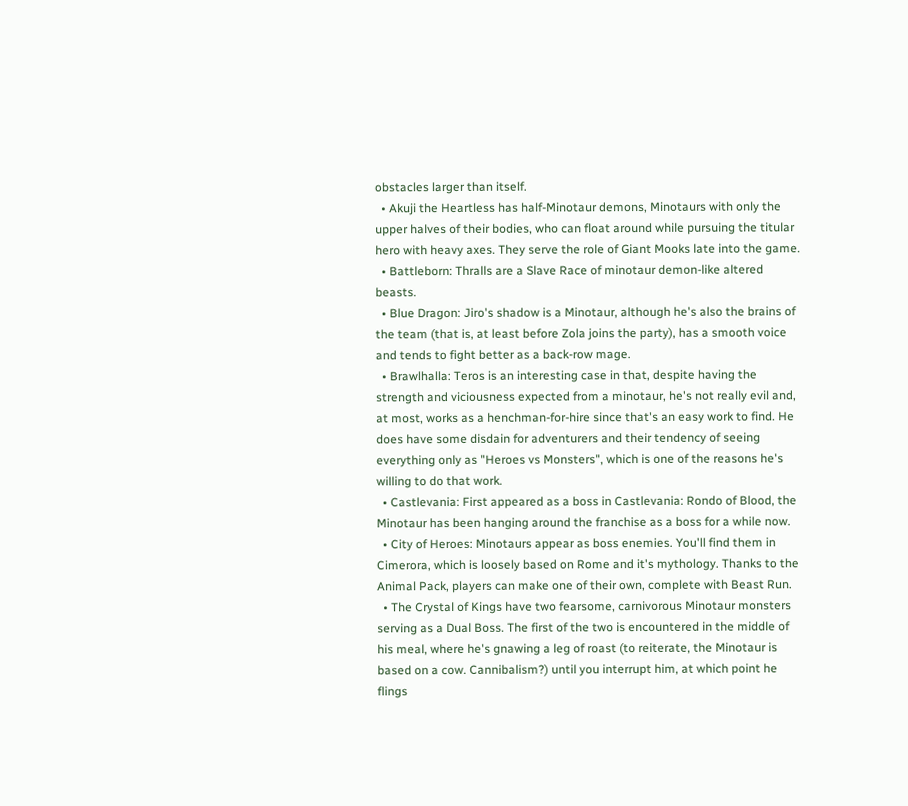obstacles larger than itself.
  • Akuji the Heartless has half-Minotaur demons, Minotaurs with only the upper halves of their bodies, who can float around while pursuing the titular hero with heavy axes. They serve the role of Giant Mooks late into the game.
  • Battleborn: Thralls are a Slave Race of minotaur demon-like altered beasts.
  • Blue Dragon: Jiro's shadow is a Minotaur, although he's also the brains of the team (that is, at least before Zola joins the party), has a smooth voice and tends to fight better as a back-row mage.
  • Brawlhalla: Teros is an interesting case in that, despite having the strength and viciousness expected from a minotaur, he's not really evil and, at most, works as a henchman-for-hire since that's an easy work to find. He does have some disdain for adventurers and their tendency of seeing everything only as "Heroes vs Monsters", which is one of the reasons he's willing to do that work.
  • Castlevania: First appeared as a boss in Castlevania: Rondo of Blood, the Minotaur has been hanging around the franchise as a boss for a while now.
  • City of Heroes: Minotaurs appear as boss enemies. You'll find them in Cimerora, which is loosely based on Rome and it's mythology. Thanks to the Animal Pack, players can make one of their own, complete with Beast Run.
  • The Crystal of Kings have two fearsome, carnivorous Minotaur monsters serving as a Dual Boss. The first of the two is encountered in the middle of his meal, where he's gnawing a leg of roast (to reiterate, the Minotaur is based on a cow. Cannibalism?) until you interrupt him, at which point he flings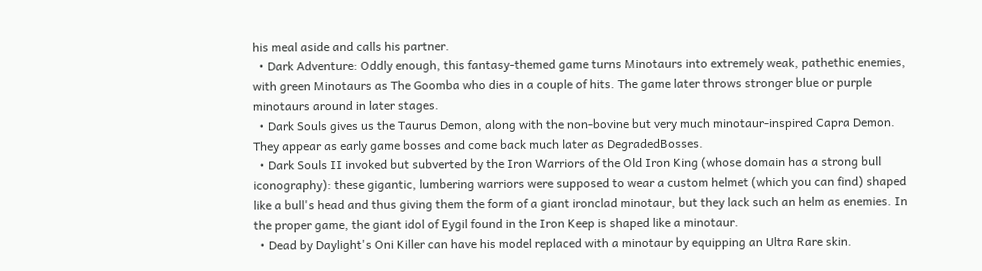his meal aside and calls his partner.
  • Dark Adventure: Oddly enough, this fantasy-themed game turns Minotaurs into extremely weak, pathethic enemies, with green Minotaurs as The Goomba who dies in a couple of hits. The game later throws stronger blue or purple minotaurs around in later stages.
  • Dark Souls gives us the Taurus Demon, along with the non-bovine but very much minotaur-inspired Capra Demon. They appear as early game bosses and come back much later as DegradedBosses.
  • Dark Souls II invoked but subverted by the Iron Warriors of the Old Iron King (whose domain has a strong bull iconography): these gigantic, lumbering warriors were supposed to wear a custom helmet (which you can find) shaped like a bull's head and thus giving them the form of a giant ironclad minotaur, but they lack such an helm as enemies. In the proper game, the giant idol of Eygil found in the Iron Keep is shaped like a minotaur.
  • Dead by Daylight's Oni Killer can have his model replaced with a minotaur by equipping an Ultra Rare skin.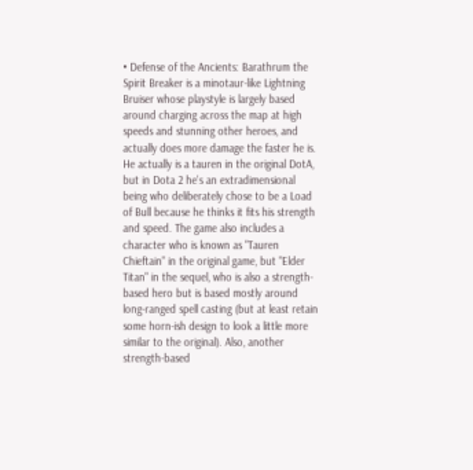• Defense of the Ancients: Barathrum the Spirit Breaker is a minotaur-like Lightning Bruiser whose playstyle is largely based around charging across the map at high speeds and stunning other heroes, and actually does more damage the faster he is. He actually is a tauren in the original DotA, but in Dota 2 he's an extradimensional being who deliberately chose to be a Load of Bull because he thinks it fits his strength and speed. The game also includes a character who is known as "Tauren Chieftain" in the original game, but "Elder Titan" in the sequel, who is also a strength-based hero but is based mostly around long-ranged spell casting (but at least retain some horn-ish design to look a little more similar to the original). Also, another strength-based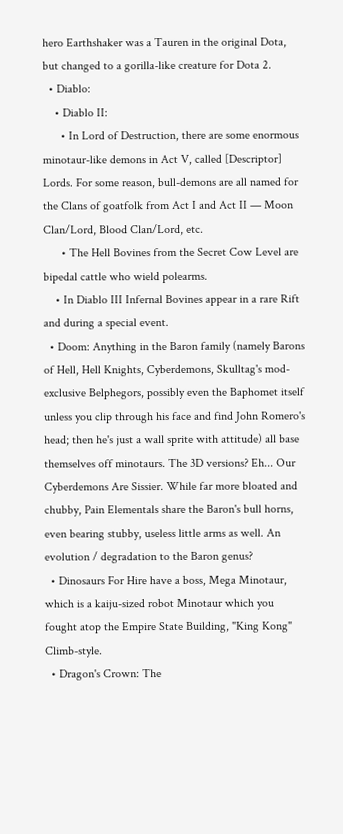hero Earthshaker was a Tauren in the original Dota, but changed to a gorilla-like creature for Dota 2.
  • Diablo:
    • Diablo II:
      • In Lord of Destruction, there are some enormous minotaur-like demons in Act V, called [Descriptor] Lords. For some reason, bull-demons are all named for the Clans of goatfolk from Act I and Act II — Moon Clan/Lord, Blood Clan/Lord, etc.
      • The Hell Bovines from the Secret Cow Level are bipedal cattle who wield polearms.
    • In Diablo III Infernal Bovines appear in a rare Rift and during a special event.
  • Doom: Anything in the Baron family (namely Barons of Hell, Hell Knights, Cyberdemons, Skulltag's mod-exclusive Belphegors, possibly even the Baphomet itself unless you clip through his face and find John Romero's head; then he's just a wall sprite with attitude) all base themselves off minotaurs. The 3D versions? Eh... Our Cyberdemons Are Sissier. While far more bloated and chubby, Pain Elementals share the Baron's bull horns, even bearing stubby, useless little arms as well. An evolution / degradation to the Baron genus?
  • Dinosaurs For Hire have a boss, Mega Minotaur, which is a kaiju-sized robot Minotaur which you fought atop the Empire State Building, "King Kong" Climb-style.
  • Dragon's Crown: The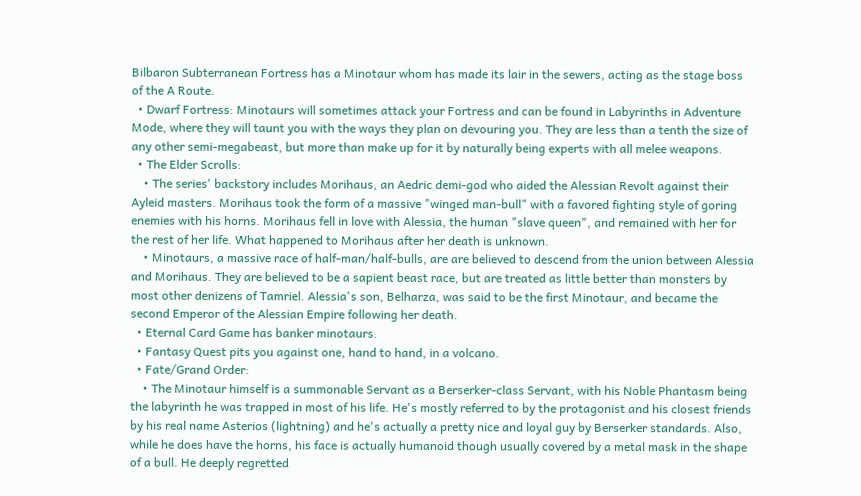Bilbaron Subterranean Fortress has a Minotaur whom has made its lair in the sewers, acting as the stage boss of the A Route.
  • Dwarf Fortress: Minotaurs will sometimes attack your Fortress and can be found in Labyrinths in Adventure Mode, where they will taunt you with the ways they plan on devouring you. They are less than a tenth the size of any other semi-megabeast, but more than make up for it by naturally being experts with all melee weapons.
  • The Elder Scrolls:
    • The series' backstory includes Morihaus, an Aedric demi-god who aided the Alessian Revolt against their Ayleid masters. Morihaus took the form of a massive "winged man-bull" with a favored fighting style of goring enemies with his horns. Morihaus fell in love with Alessia, the human "slave queen", and remained with her for the rest of her life. What happened to Morihaus after her death is unknown.
    • Minotaurs, a massive race of half-man/half-bulls, are are believed to descend from the union between Alessia and Morihaus. They are believed to be a sapient beast race, but are treated as little better than monsters by most other denizens of Tamriel. Alessia's son, Belharza, was said to be the first Minotaur, and became the second Emperor of the Alessian Empire following her death.
  • Eternal Card Game has banker minotaurs.
  • Fantasy Quest pits you against one, hand to hand, in a volcano.
  • Fate/Grand Order:
    • The Minotaur himself is a summonable Servant as a Berserker-class Servant, with his Noble Phantasm being the labyrinth he was trapped in most of his life. He's mostly referred to by the protagonist and his closest friends by his real name Asterios (lightning) and he's actually a pretty nice and loyal guy by Berserker standards. Also, while he does have the horns, his face is actually humanoid though usually covered by a metal mask in the shape of a bull. He deeply regretted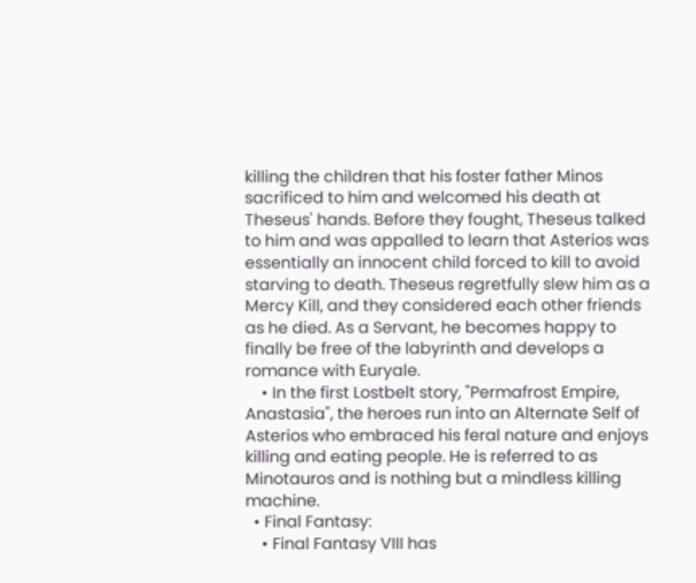killing the children that his foster father Minos sacrificed to him and welcomed his death at Theseus' hands. Before they fought, Theseus talked to him and was appalled to learn that Asterios was essentially an innocent child forced to kill to avoid starving to death. Theseus regretfully slew him as a Mercy Kill, and they considered each other friends as he died. As a Servant, he becomes happy to finally be free of the labyrinth and develops a romance with Euryale.
    • In the first Lostbelt story, "Permafrost Empire, Anastasia", the heroes run into an Alternate Self of Asterios who embraced his feral nature and enjoys killing and eating people. He is referred to as Minotauros and is nothing but a mindless killing machine.
  • Final Fantasy:
    • Final Fantasy VIII has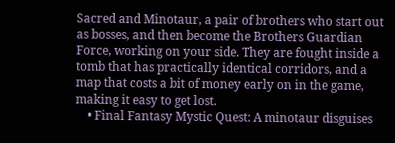Sacred and Minotaur, a pair of brothers who start out as bosses, and then become the Brothers Guardian Force, working on your side. They are fought inside a tomb that has practically identical corridors, and a map that costs a bit of money early on in the game, making it easy to get lost.
    • Final Fantasy Mystic Quest: A minotaur disguises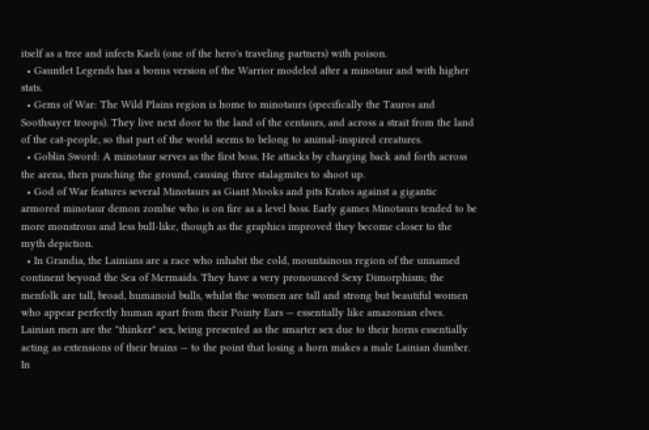itself as a tree and infects Kaeli (one of the hero's traveling partners) with poison.
  • Gauntlet Legends has a bonus version of the Warrior modeled after a minotaur and with higher stats.
  • Gems of War: The Wild Plains region is home to minotaurs (specifically the Tauros and Soothsayer troops). They live next door to the land of the centaurs, and across a strait from the land of the cat-people, so that part of the world seems to belong to animal-inspired creatures.
  • Goblin Sword: A minotaur serves as the first boss. He attacks by charging back and forth across the arena, then punching the ground, causing three stalagmites to shoot up.
  • God of War features several Minotaurs as Giant Mooks and pits Kratos against a gigantic armored minotaur demon zombie who is on fire as a level boss. Early games Minotaurs tended to be more monstrous and less bull-like, though as the graphics improved they become closer to the myth depiction.
  • In Grandia, the Lainians are a race who inhabit the cold, mountainous region of the unnamed continent beyond the Sea of Mermaids. They have a very pronounced Sexy Dimorphism; the menfolk are tall, broad, humanoid bulls, whilst the women are tall and strong but beautiful women who appear perfectly human apart from their Pointy Ears — essentially like amazonian elves. Lainian men are the "thinker" sex, being presented as the smarter sex due to their horns essentially acting as extensions of their brains — to the point that losing a horn makes a male Lainian dumber. In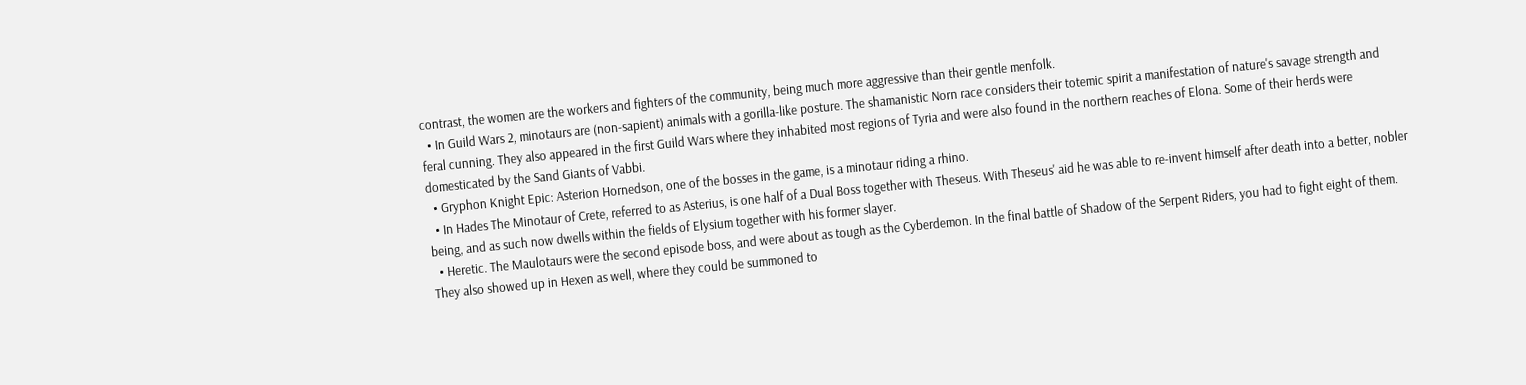contrast, the women are the workers and fighters of the community, being much more aggressive than their gentle menfolk.
  • In Guild Wars 2, minotaurs are (non-sapient) animals with a gorilla-like posture. The shamanistic Norn race considers their totemic spirit a manifestation of nature's savage strength and feral cunning. They also appeared in the first Guild Wars where they inhabited most regions of Tyria and were also found in the northern reaches of Elona. Some of their herds were domesticated by the Sand Giants of Vabbi.
  • Gryphon Knight Epic: Asterion Hornedson, one of the bosses in the game, is a minotaur riding a rhino.
  • In Hades The Minotaur of Crete, referred to as Asterius, is one half of a Dual Boss together with Theseus. With Theseus' aid he was able to re-invent himself after death into a better, nobler being, and as such now dwells within the fields of Elysium together with his former slayer.
  • Heretic. The Maulotaurs were the second episode boss, and were about as tough as the Cyberdemon. In the final battle of Shadow of the Serpent Riders, you had to fight eight of them. They also showed up in Hexen as well, where they could be summoned to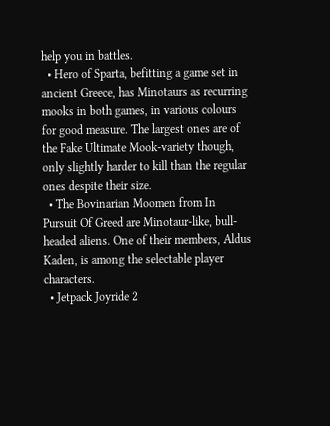help you in battles.
  • Hero of Sparta, befitting a game set in ancient Greece, has Minotaurs as recurring mooks in both games, in various colours for good measure. The largest ones are of the Fake Ultimate Mook-variety though, only slightly harder to kill than the regular ones despite their size.
  • The Bovinarian Moomen from In Pursuit Of Greed are Minotaur-like, bull-headed aliens. One of their members, Aldus Kaden, is among the selectable player characters.
  • Jetpack Joyride 2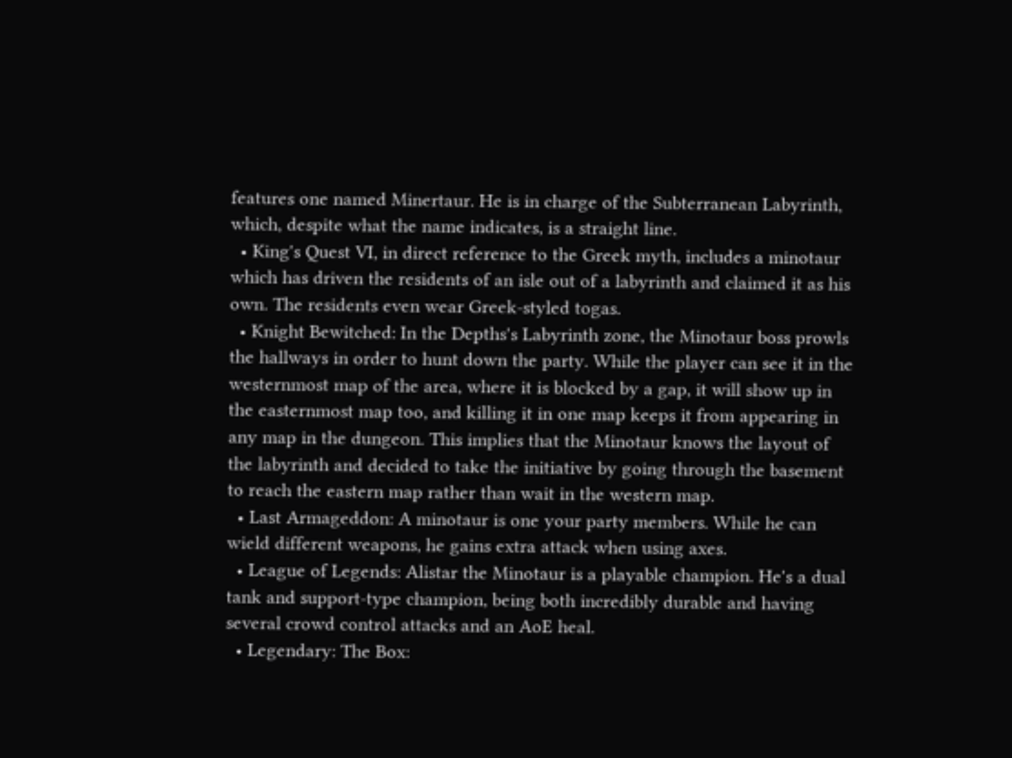features one named Minertaur. He is in charge of the Subterranean Labyrinth, which, despite what the name indicates, is a straight line.
  • King's Quest VI, in direct reference to the Greek myth, includes a minotaur which has driven the residents of an isle out of a labyrinth and claimed it as his own. The residents even wear Greek-styled togas.
  • Knight Bewitched: In the Depths's Labyrinth zone, the Minotaur boss prowls the hallways in order to hunt down the party. While the player can see it in the westernmost map of the area, where it is blocked by a gap, it will show up in the easternmost map too, and killing it in one map keeps it from appearing in any map in the dungeon. This implies that the Minotaur knows the layout of the labyrinth and decided to take the initiative by going through the basement to reach the eastern map rather than wait in the western map.
  • Last Armageddon: A minotaur is one your party members. While he can wield different weapons, he gains extra attack when using axes.
  • League of Legends: Alistar the Minotaur is a playable champion. He's a dual tank and support-type champion, being both incredibly durable and having several crowd control attacks and an AoE heal.
  • Legendary: The Box: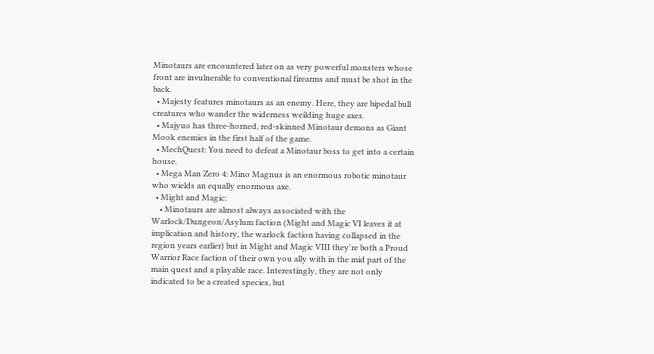Minotaurs are encountered later on as very powerful monsters whose front are invulnerable to conventional firearms and must be shot in the back.
  • Majesty features minotaurs as an enemy. Here, they are bipedal bull creatures who wander the widerness weilding huge axes.
  • Majyuo has three-horned, red-skinned Minotaur demons as Giant Mook enemies in the first half of the game.
  • MechQuest: You need to defeat a Minotaur boss to get into a certain house.
  • Mega Man Zero 4: Mino Magnus is an enormous robotic minotaur who wields an equally enormous axe.
  • Might and Magic:
    • Minotaurs are almost always associated with the Warlock/Dungeon/Asylum faction (Might and Magic VI leaves it at implication and history, the warlock faction having collapsed in the region years earlier) but in Might and Magic VIII they're both a Proud Warrior Race faction of their own you ally with in the mid part of the main quest and a playable race. Interestingly, they are not only indicated to be a created species, but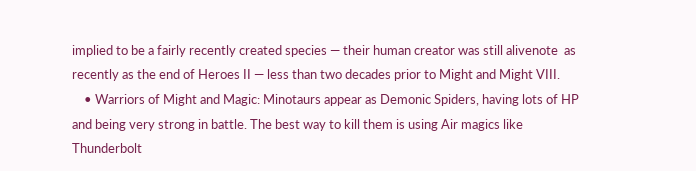implied to be a fairly recently created species — their human creator was still alivenote  as recently as the end of Heroes II — less than two decades prior to Might and Might VIII.
    • Warriors of Might and Magic: Minotaurs appear as Demonic Spiders, having lots of HP and being very strong in battle. The best way to kill them is using Air magics like Thunderbolt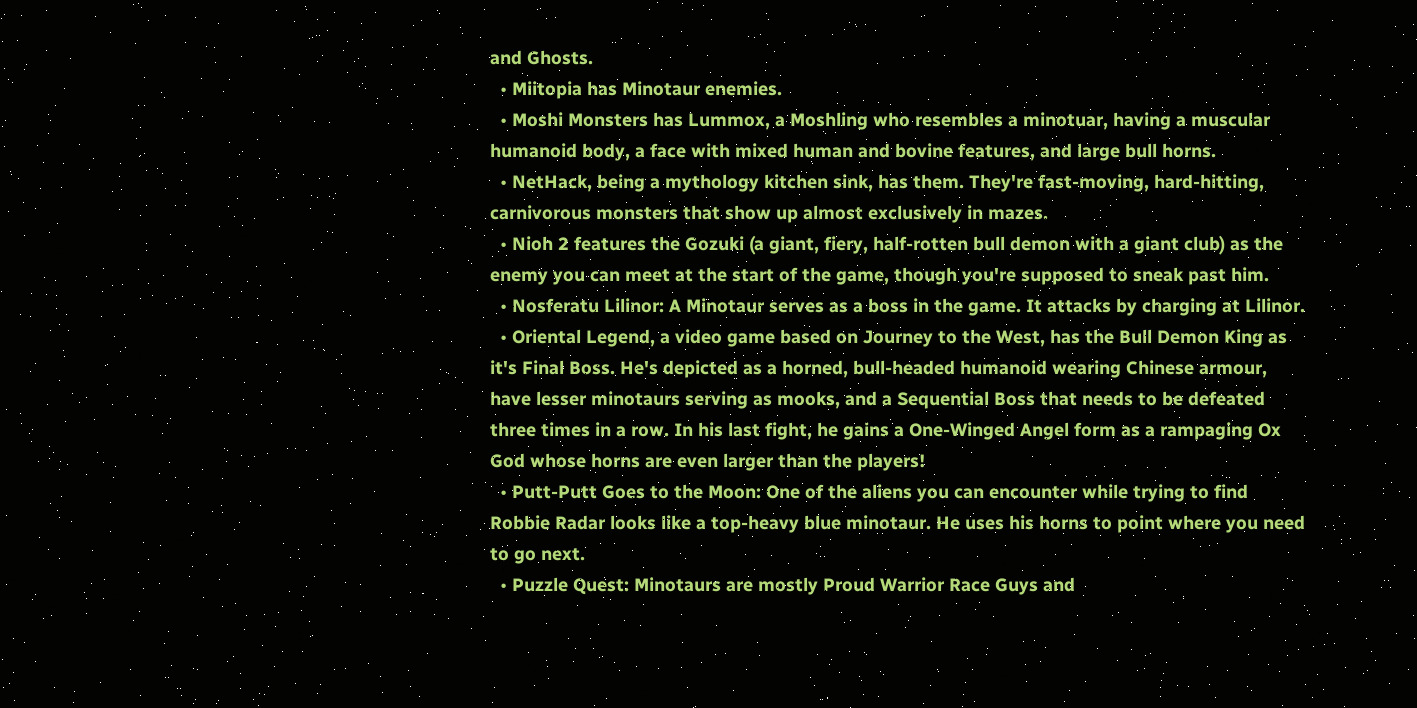and Ghosts.
  • Miitopia has Minotaur enemies.
  • Moshi Monsters has Lummox, a Moshling who resembles a minotuar, having a muscular humanoid body, a face with mixed human and bovine features, and large bull horns.
  • NetHack, being a mythology kitchen sink, has them. They're fast-moving, hard-hitting, carnivorous monsters that show up almost exclusively in mazes.
  • Nioh 2 features the Gozuki (a giant, fiery, half-rotten bull demon with a giant club) as the enemy you can meet at the start of the game, though you're supposed to sneak past him.
  • Nosferatu Lilinor: A Minotaur serves as a boss in the game. It attacks by charging at Lilinor.
  • Oriental Legend, a video game based on Journey to the West, has the Bull Demon King as it's Final Boss. He's depicted as a horned, bull-headed humanoid wearing Chinese armour, have lesser minotaurs serving as mooks, and a Sequential Boss that needs to be defeated three times in a row. In his last fight, he gains a One-Winged Angel form as a rampaging Ox God whose horns are even larger than the players!
  • Putt-Putt Goes to the Moon: One of the aliens you can encounter while trying to find Robbie Radar looks like a top-heavy blue minotaur. He uses his horns to point where you need to go next.
  • Puzzle Quest: Minotaurs are mostly Proud Warrior Race Guys and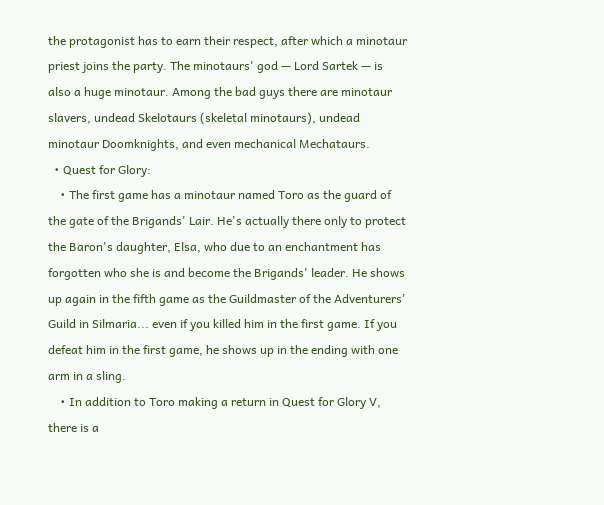the protagonist has to earn their respect, after which a minotaur priest joins the party. The minotaurs' god — Lord Sartek — is also a huge minotaur. Among the bad guys there are minotaur slavers, undead Skelotaurs (skeletal minotaurs), undead minotaur Doomknights, and even mechanical Mechataurs.
  • Quest for Glory:
    • The first game has a minotaur named Toro as the guard of the gate of the Brigands' Lair. He's actually there only to protect the Baron's daughter, Elsa, who due to an enchantment has forgotten who she is and become the Brigands' leader. He shows up again in the fifth game as the Guildmaster of the Adventurers' Guild in Silmaria... even if you killed him in the first game. If you defeat him in the first game, he shows up in the ending with one arm in a sling.
    • In addition to Toro making a return in Quest for Glory V, there is a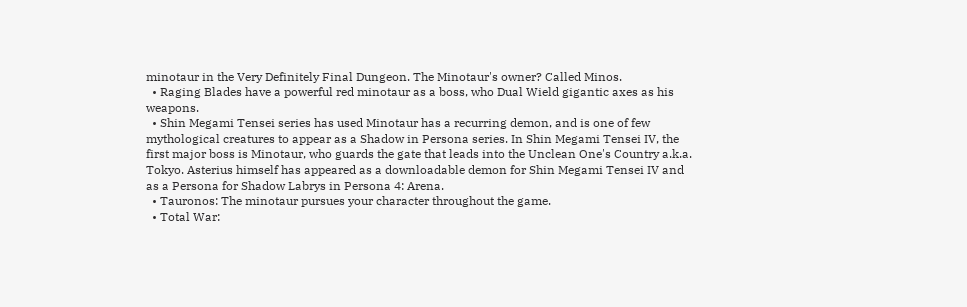minotaur in the Very Definitely Final Dungeon. The Minotaur's owner? Called Minos.
  • Raging Blades have a powerful red minotaur as a boss, who Dual Wield gigantic axes as his weapons.
  • Shin Megami Tensei series has used Minotaur has a recurring demon, and is one of few mythological creatures to appear as a Shadow in Persona series. In Shin Megami Tensei IV, the first major boss is Minotaur, who guards the gate that leads into the Unclean One's Country a.k.a. Tokyo. Asterius himself has appeared as a downloadable demon for Shin Megami Tensei IV and as a Persona for Shadow Labrys in Persona 4: Arena.
  • Tauronos: The minotaur pursues your character throughout the game.
  • Total War: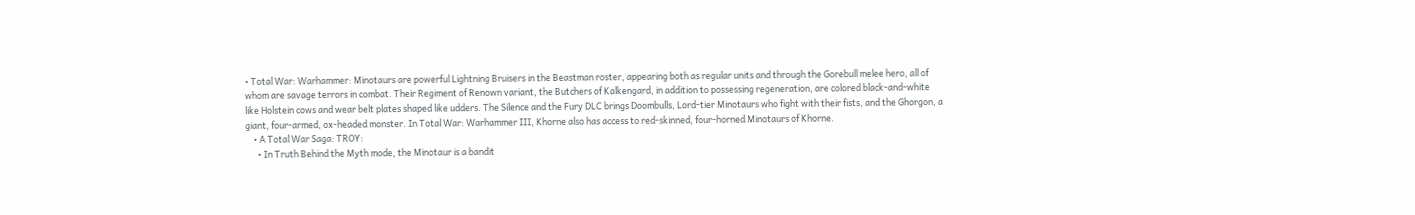• Total War: Warhammer: Minotaurs are powerful Lightning Bruisers in the Beastman roster, appearing both as regular units and through the Gorebull melee hero, all of whom are savage terrors in combat. Their Regiment of Renown variant, the Butchers of Kalkengard, in addition to possessing regeneration, are colored black-and-white like Holstein cows and wear belt plates shaped like udders. The Silence and the Fury DLC brings Doombulls, Lord-tier Minotaurs who fight with their fists, and the Ghorgon, a giant, four-armed, ox-headed monster. In Total War: Warhammer III, Khorne also has access to red-skinned, four-horned Minotaurs of Khorne.
    • A Total War Saga: TROY:
      • In Truth Behind the Myth mode, the Minotaur is a bandit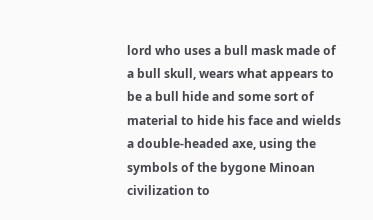lord who uses a bull mask made of a bull skull, wears what appears to be a bull hide and some sort of material to hide his face and wields a double-headed axe, using the symbols of the bygone Minoan civilization to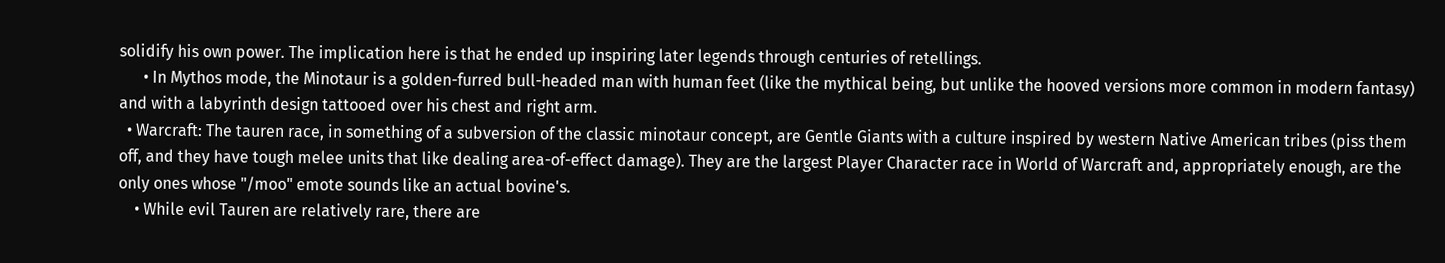solidify his own power. The implication here is that he ended up inspiring later legends through centuries of retellings.
      • In Mythos mode, the Minotaur is a golden-furred bull-headed man with human feet (like the mythical being, but unlike the hooved versions more common in modern fantasy) and with a labyrinth design tattooed over his chest and right arm.
  • Warcraft: The tauren race, in something of a subversion of the classic minotaur concept, are Gentle Giants with a culture inspired by western Native American tribes (piss them off, and they have tough melee units that like dealing area-of-effect damage). They are the largest Player Character race in World of Warcraft and, appropriately enough, are the only ones whose "/moo" emote sounds like an actual bovine's.
    • While evil Tauren are relatively rare, there are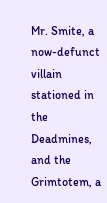Mr. Smite, a now-defunct villain stationed in the Deadmines, and the Grimtotem, a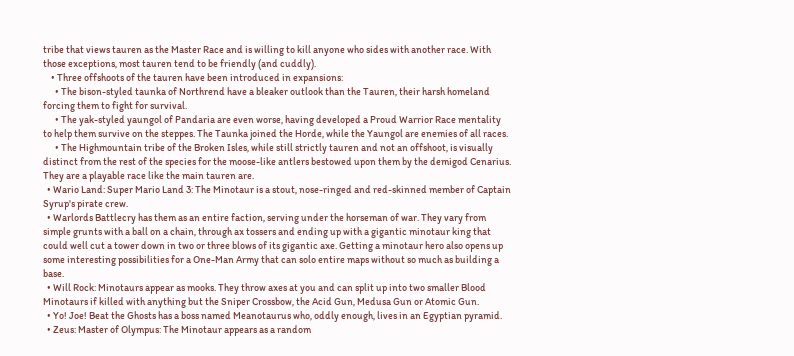tribe that views tauren as the Master Race and is willing to kill anyone who sides with another race. With those exceptions, most tauren tend to be friendly (and cuddly).
    • Three offshoots of the tauren have been introduced in expansions:
      • The bison-styled taunka of Northrend have a bleaker outlook than the Tauren, their harsh homeland forcing them to fight for survival.
      • The yak-styled yaungol of Pandaria are even worse, having developed a Proud Warrior Race mentality to help them survive on the steppes. The Taunka joined the Horde, while the Yaungol are enemies of all races.
      • The Highmountain tribe of the Broken Isles, while still strictly tauren and not an offshoot, is visually distinct from the rest of the species for the moose-like antlers bestowed upon them by the demigod Cenarius. They are a playable race like the main tauren are.
  • Wario Land: Super Mario Land 3: The Minotaur is a stout, nose-ringed and red-skinned member of Captain Syrup's pirate crew.
  • Warlords Battlecry has them as an entire faction, serving under the horseman of war. They vary from simple grunts with a ball on a chain, through ax tossers and ending up with a gigantic minotaur king that could well cut a tower down in two or three blows of its gigantic axe. Getting a minotaur hero also opens up some interesting possibilities for a One-Man Army that can solo entire maps without so much as building a base.
  • Will Rock: Minotaurs appear as mooks. They throw axes at you and can split up into two smaller Blood Minotaurs if killed with anything but the Sniper Crossbow, the Acid Gun, Medusa Gun or Atomic Gun.
  • Yo! Joe! Beat the Ghosts has a boss named Meanotaurus who, oddly enough, lives in an Egyptian pyramid.
  • Zeus: Master of Olympus: The Minotaur appears as a random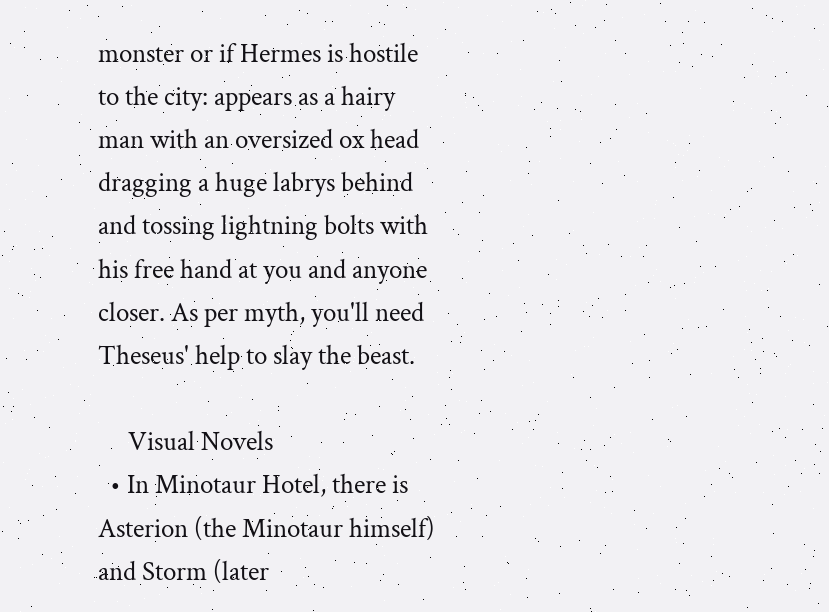monster or if Hermes is hostile to the city: appears as a hairy man with an oversized ox head dragging a huge labrys behind and tossing lightning bolts with his free hand at you and anyone closer. As per myth, you'll need Theseus' help to slay the beast.

     Visual Novels
  • In Minotaur Hotel, there is Asterion (the Minotaur himself) and Storm (later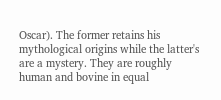Oscar). The former retains his mythological origins while the latter's are a mystery. They are roughly human and bovine in equal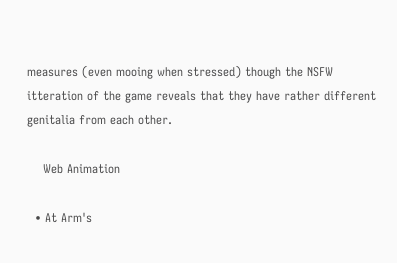measures (even mooing when stressed) though the NSFW itteration of the game reveals that they have rather different genitalia from each other.

    Web Animation

  • At Arm's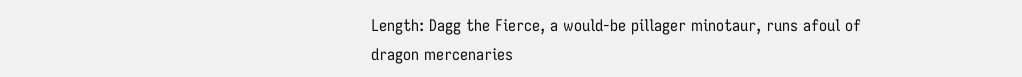Length: Dagg the Fierce, a would-be pillager minotaur, runs afoul of dragon mercenaries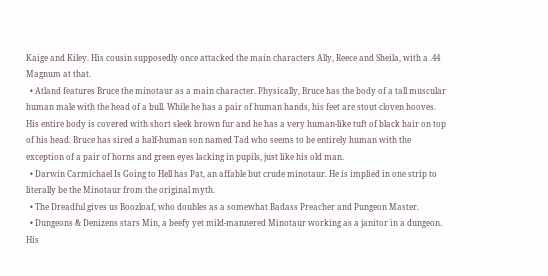Kaige and Kiley. His cousin supposedly once attacked the main characters Ally, Reece and Sheila, with a .44 Magnum at that.
  • Atland features Bruce the minotaur as a main character. Physically, Bruce has the body of a tall muscular human male with the head of a bull. While he has a pair of human hands, his feet are stout cloven hooves. His entire body is covered with short sleek brown fur and he has a very human-like tuft of black hair on top of his head. Bruce has sired a half-human son named Tad who seems to be entirely human with the exception of a pair of horns and green eyes lacking in pupils, just like his old man.
  • Darwin Carmichael Is Going to Hell has Pat, an affable but crude minotaur. He is implied in one strip to literally be the Minotaur from the original myth.
  • The Dreadful gives us Boozloaf, who doubles as a somewhat Badass Preacher and Pungeon Master.
  • Dungeons & Denizens stars Min, a beefy yet mild-mannered Minotaur working as a janitor in a dungeon. His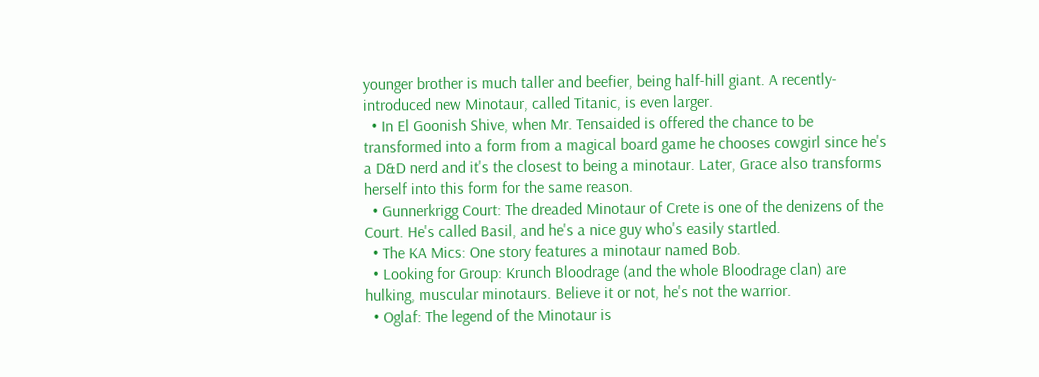younger brother is much taller and beefier, being half-hill giant. A recently-introduced new Minotaur, called Titanic, is even larger.
  • In El Goonish Shive, when Mr. Tensaided is offered the chance to be transformed into a form from a magical board game he chooses cowgirl since he's a D&D nerd and it's the closest to being a minotaur. Later, Grace also transforms herself into this form for the same reason.
  • Gunnerkrigg Court: The dreaded Minotaur of Crete is one of the denizens of the Court. He's called Basil, and he's a nice guy who's easily startled.
  • The KA Mics: One story features a minotaur named Bob.
  • Looking for Group: Krunch Bloodrage (and the whole Bloodrage clan) are hulking, muscular minotaurs. Believe it or not, he's not the warrior.
  • Oglaf: The legend of the Minotaur is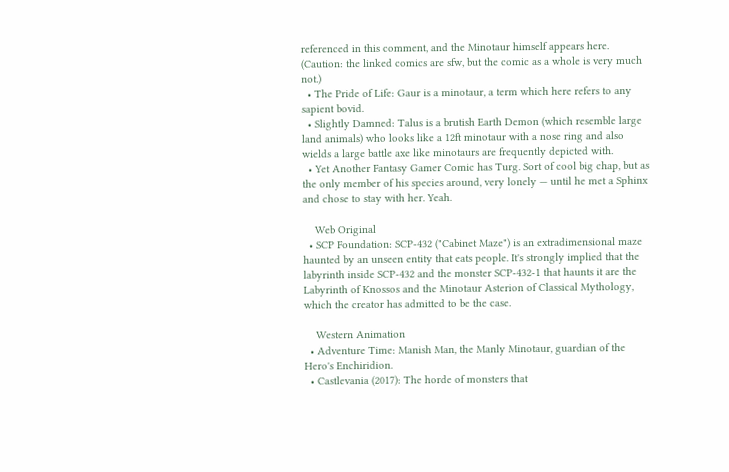referenced in this comment, and the Minotaur himself appears here. (Caution: the linked comics are sfw, but the comic as a whole is very much not.)
  • The Pride of Life: Gaur is a minotaur, a term which here refers to any sapient bovid.
  • Slightly Damned: Talus is a brutish Earth Demon (which resemble large land animals) who looks like a 12ft minotaur with a nose ring and also wields a large battle axe like minotaurs are frequently depicted with.
  • Yet Another Fantasy Gamer Comic has Turg. Sort of cool big chap, but as the only member of his species around, very lonely — until he met a Sphinx and chose to stay with her. Yeah.

    Web Original
  • SCP Foundation: SCP-432 ("Cabinet Maze") is an extradimensional maze haunted by an unseen entity that eats people. It's strongly implied that the labyrinth inside SCP-432 and the monster SCP-432-1 that haunts it are the Labyrinth of Knossos and the Minotaur Asterion of Classical Mythology, which the creator has admitted to be the case.

    Western Animation
  • Adventure Time: Manish Man, the Manly Minotaur, guardian of the Hero's Enchiridion.
  • Castlevania (2017): The horde of monsters that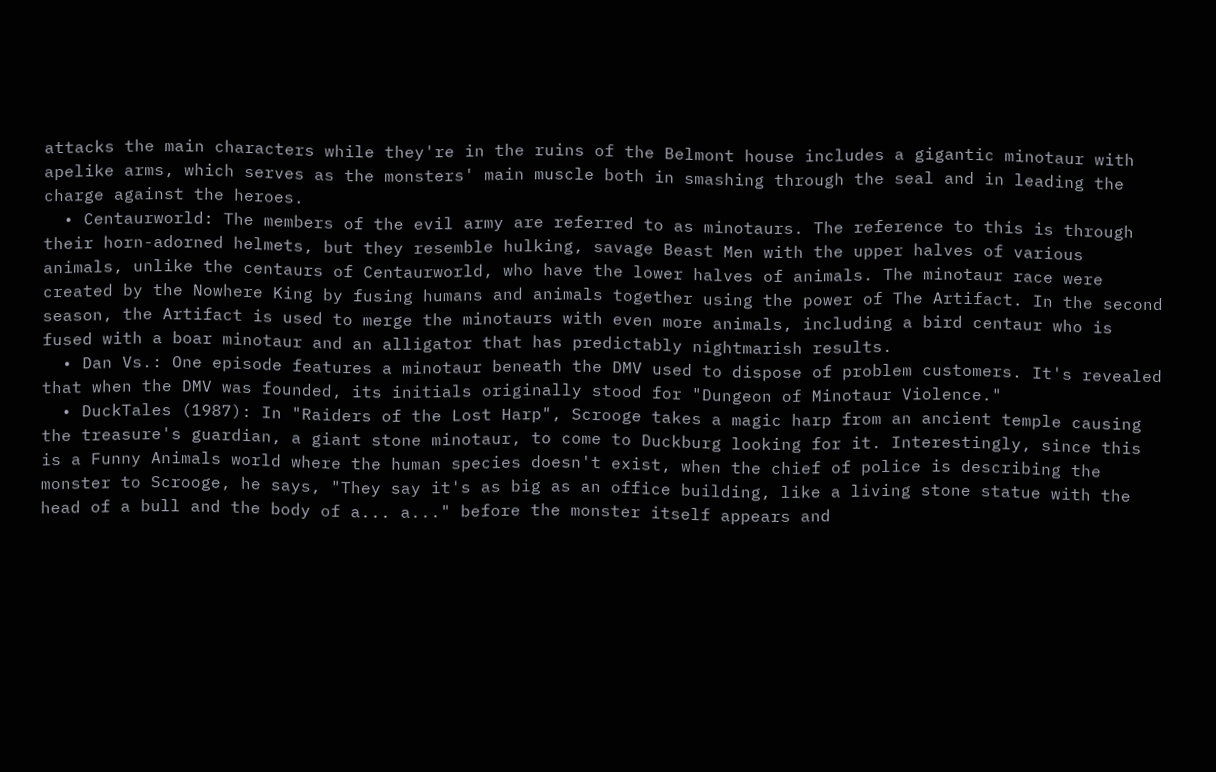attacks the main characters while they're in the ruins of the Belmont house includes a gigantic minotaur with apelike arms, which serves as the monsters' main muscle both in smashing through the seal and in leading the charge against the heroes.
  • Centaurworld: The members of the evil army are referred to as minotaurs. The reference to this is through their horn-adorned helmets, but they resemble hulking, savage Beast Men with the upper halves of various animals, unlike the centaurs of Centaurworld, who have the lower halves of animals. The minotaur race were created by the Nowhere King by fusing humans and animals together using the power of The Artifact. In the second season, the Artifact is used to merge the minotaurs with even more animals, including a bird centaur who is fused with a boar minotaur and an alligator that has predictably nightmarish results.
  • Dan Vs.: One episode features a minotaur beneath the DMV used to dispose of problem customers. It's revealed that when the DMV was founded, its initials originally stood for "Dungeon of Minotaur Violence."
  • DuckTales (1987): In "Raiders of the Lost Harp", Scrooge takes a magic harp from an ancient temple causing the treasure's guardian, a giant stone minotaur, to come to Duckburg looking for it. Interestingly, since this is a Funny Animals world where the human species doesn't exist, when the chief of police is describing the monster to Scrooge, he says, "They say it's as big as an office building, like a living stone statue with the head of a bull and the body of a... a..." before the monster itself appears and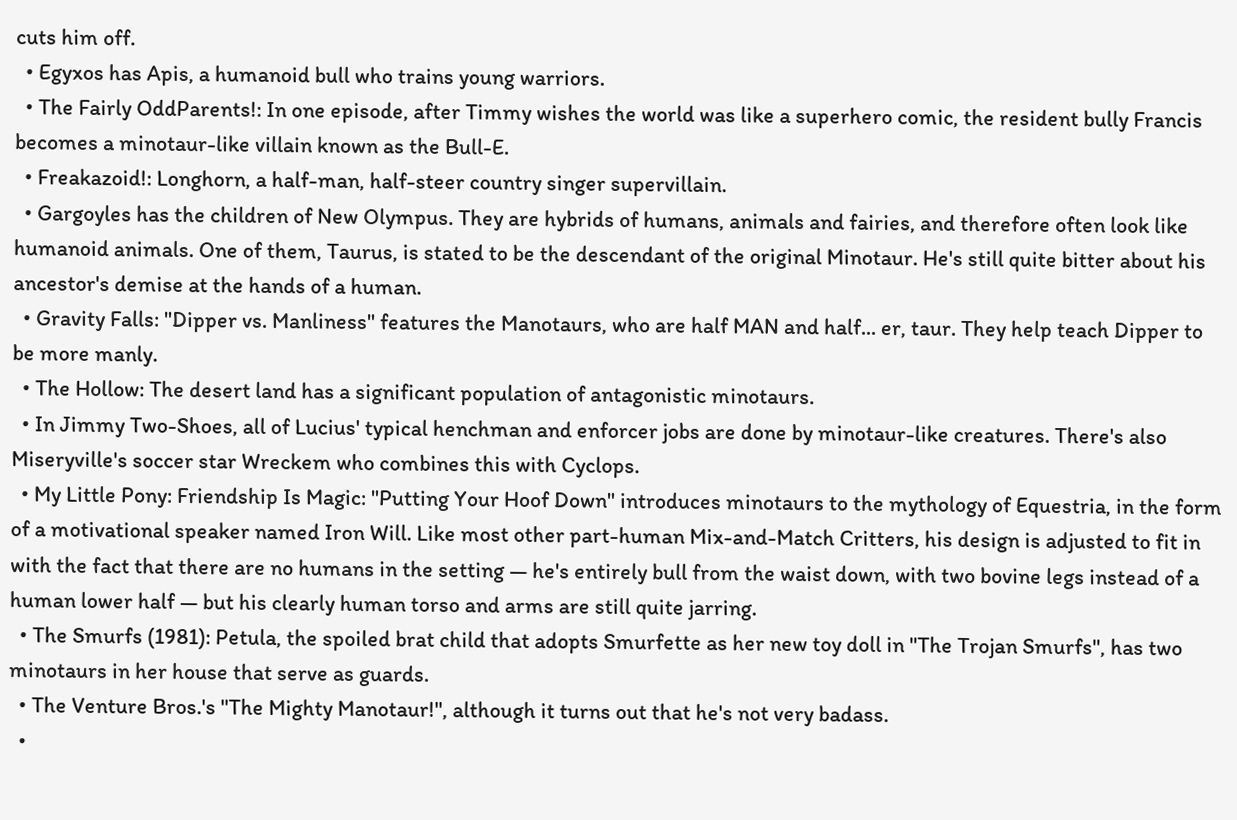cuts him off.
  • Egyxos has Apis, a humanoid bull who trains young warriors.
  • The Fairly OddParents!: In one episode, after Timmy wishes the world was like a superhero comic, the resident bully Francis becomes a minotaur-like villain known as the Bull-E.
  • Freakazoid!: Longhorn, a half-man, half-steer country singer supervillain.
  • Gargoyles has the children of New Olympus. They are hybrids of humans, animals and fairies, and therefore often look like humanoid animals. One of them, Taurus, is stated to be the descendant of the original Minotaur. He's still quite bitter about his ancestor's demise at the hands of a human.
  • Gravity Falls: "Dipper vs. Manliness" features the Manotaurs, who are half MAN and half... er, taur. They help teach Dipper to be more manly.
  • The Hollow: The desert land has a significant population of antagonistic minotaurs.
  • In Jimmy Two-Shoes, all of Lucius' typical henchman and enforcer jobs are done by minotaur-like creatures. There's also Miseryville's soccer star Wreckem who combines this with Cyclops.
  • My Little Pony: Friendship Is Magic: "Putting Your Hoof Down" introduces minotaurs to the mythology of Equestria, in the form of a motivational speaker named Iron Will. Like most other part-human Mix-and-Match Critters, his design is adjusted to fit in with the fact that there are no humans in the setting — he's entirely bull from the waist down, with two bovine legs instead of a human lower half — but his clearly human torso and arms are still quite jarring.
  • The Smurfs (1981): Petula, the spoiled brat child that adopts Smurfette as her new toy doll in "The Trojan Smurfs", has two minotaurs in her house that serve as guards.
  • The Venture Bros.'s "The Mighty Manotaur!", although it turns out that he's not very badass.
  •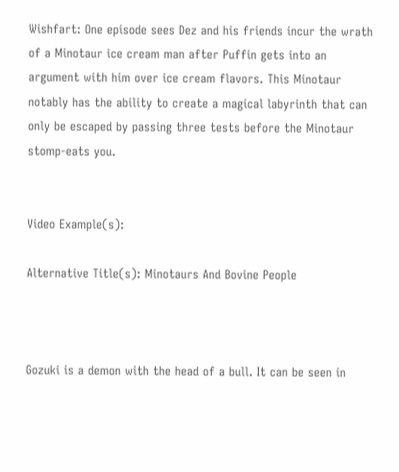Wishfart: One episode sees Dez and his friends incur the wrath of a Minotaur ice cream man after Puffin gets into an argument with him over ice cream flavors. This Minotaur notably has the ability to create a magical labyrinth that can only be escaped by passing three tests before the Minotaur stomp-eats you.


Video Example(s):

Alternative Title(s): Minotaurs And Bovine People



Gozuki is a demon with the head of a bull. It can be seen in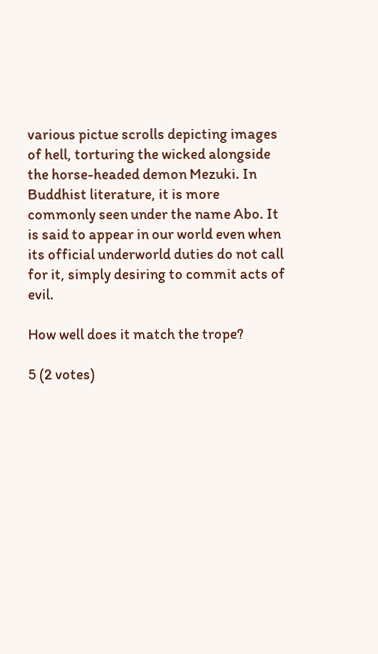various pictue scrolls depicting images of hell, torturing the wicked alongside the horse-headed demon Mezuki. In Buddhist literature, it is more commonly seen under the name Abo. It is said to appear in our world even when its official underworld duties do not call for it, simply desiring to commit acts of evil.

How well does it match the trope?

5 (2 votes)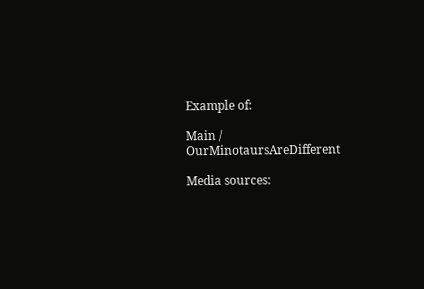Example of:

Main / OurMinotaursAreDifferent

Media sources: